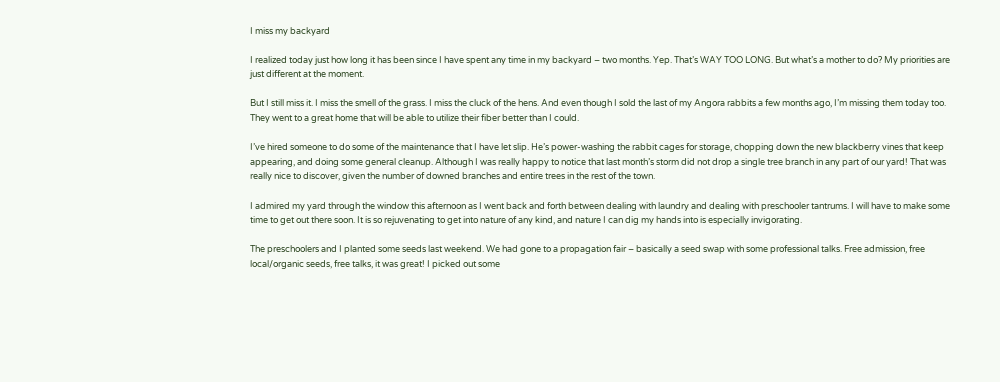I miss my backyard

I realized today just how long it has been since I have spent any time in my backyard – two months. Yep. That’s WAY TOO LONG. But what’s a mother to do? My priorities are just different at the moment.

But I still miss it. I miss the smell of the grass. I miss the cluck of the hens. And even though I sold the last of my Angora rabbits a few months ago, I’m missing them today too. They went to a great home that will be able to utilize their fiber better than I could.

I’ve hired someone to do some of the maintenance that I have let slip. He’s power-washing the rabbit cages for storage, chopping down the new blackberry vines that keep appearing, and doing some general cleanup. Although I was really happy to notice that last month’s storm did not drop a single tree branch in any part of our yard! That was really nice to discover, given the number of downed branches and entire trees in the rest of the town.

I admired my yard through the window this afternoon as I went back and forth between dealing with laundry and dealing with preschooler tantrums. I will have to make some time to get out there soon. It is so rejuvenating to get into nature of any kind, and nature I can dig my hands into is especially invigorating.

The preschoolers and I planted some seeds last weekend. We had gone to a propagation fair – basically a seed swap with some professional talks. Free admission, free local/organic seeds, free talks, it was great! I picked out some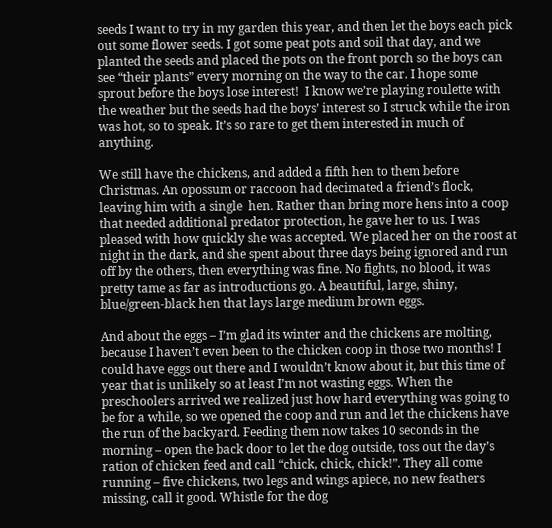seeds I want to try in my garden this year, and then let the boys each pick out some flower seeds. I got some peat pots and soil that day, and we planted the seeds and placed the pots on the front porch so the boys can see “their plants” every morning on the way to the car. I hope some sprout before the boys lose interest!  I know we’re playing roulette with the weather but the seeds had the boys’ interest so I struck while the iron was hot, so to speak. It’s so rare to get them interested in much of anything.

We still have the chickens, and added a fifth hen to them before Christmas. An opossum or raccoon had decimated a friend’s flock, leaving him with a single  hen. Rather than bring more hens into a coop that needed additional predator protection, he gave her to us. I was pleased with how quickly she was accepted. We placed her on the roost at night in the dark, and she spent about three days being ignored and run off by the others, then everything was fine. No fights, no blood, it was pretty tame as far as introductions go. A beautiful, large, shiny, blue/green-black hen that lays large medium brown eggs.

And about the eggs – I’m glad its winter and the chickens are molting, because I haven’t even been to the chicken coop in those two months! I could have eggs out there and I wouldn’t know about it, but this time of year that is unlikely so at least I’m not wasting eggs. When the preschoolers arrived we realized just how hard everything was going to be for a while, so we opened the coop and run and let the chickens have the run of the backyard. Feeding them now takes 10 seconds in the morning – open the back door to let the dog outside, toss out the day’s ration of chicken feed and call “chick, chick, chick!”. They all come running – five chickens, two legs and wings apiece, no new feathers missing, call it good. Whistle for the dog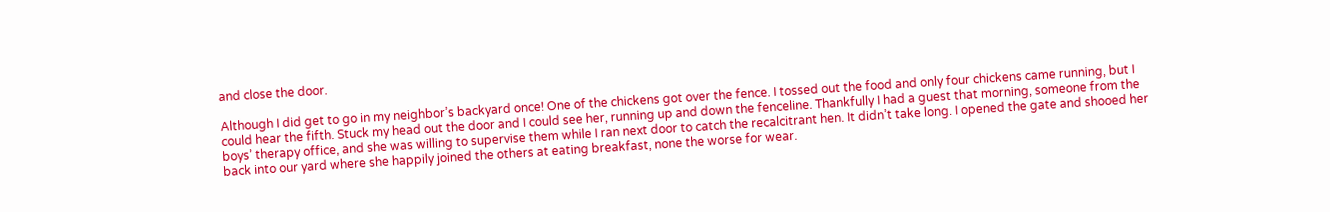and close the door.

Although I did get to go in my neighbor’s backyard once! One of the chickens got over the fence. I tossed out the food and only four chickens came running, but I could hear the fifth. Stuck my head out the door and I could see her, running up and down the fenceline. Thankfully I had a guest that morning, someone from the boys’ therapy office, and she was willing to supervise them while I ran next door to catch the recalcitrant hen. It didn’t take long. I opened the gate and shooed her back into our yard where she happily joined the others at eating breakfast, none the worse for wear.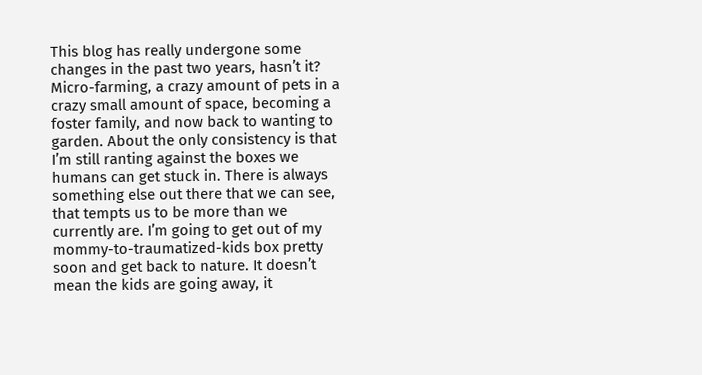This blog has really undergone some changes in the past two years, hasn’t it? Micro-farming, a crazy amount of pets in a crazy small amount of space, becoming a foster family, and now back to wanting to garden. About the only consistency is that I’m still ranting against the boxes we humans can get stuck in. There is always something else out there that we can see, that tempts us to be more than we currently are. I’m going to get out of my mommy-to-traumatized-kids box pretty soon and get back to nature. It doesn’t mean the kids are going away, it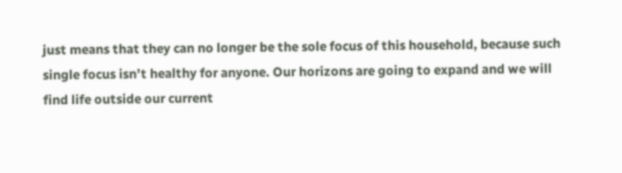just means that they can no longer be the sole focus of this household, because such single focus isn’t healthy for anyone. Our horizons are going to expand and we will find life outside our current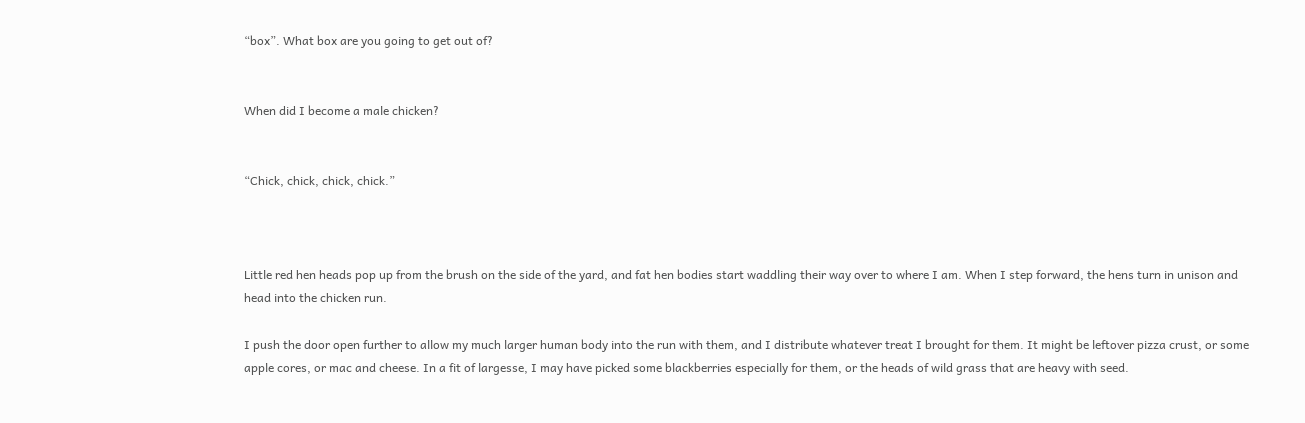“box”. What box are you going to get out of?


When did I become a male chicken?


“Chick, chick, chick, chick.”



Little red hen heads pop up from the brush on the side of the yard, and fat hen bodies start waddling their way over to where I am. When I step forward, the hens turn in unison and head into the chicken run.

I push the door open further to allow my much larger human body into the run with them, and I distribute whatever treat I brought for them. It might be leftover pizza crust, or some apple cores, or mac and cheese. In a fit of largesse, I may have picked some blackberries especially for them, or the heads of wild grass that are heavy with seed.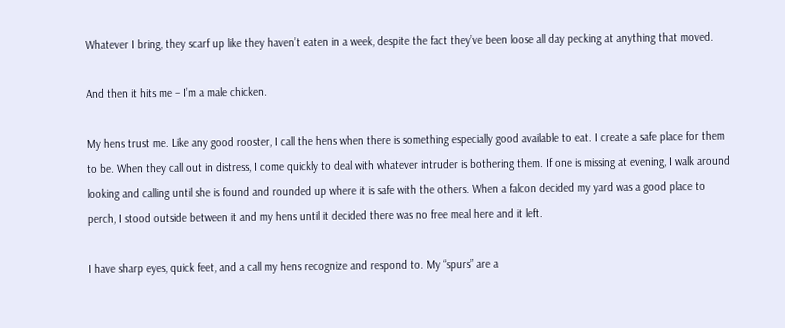Whatever I bring, they scarf up like they haven’t eaten in a week, despite the fact they’ve been loose all day pecking at anything that moved.

And then it hits me – I’m a male chicken.

My hens trust me. Like any good rooster, I call the hens when there is something especially good available to eat. I create a safe place for them to be. When they call out in distress, I come quickly to deal with whatever intruder is bothering them. If one is missing at evening, I walk around looking and calling until she is found and rounded up where it is safe with the others. When a falcon decided my yard was a good place to perch, I stood outside between it and my hens until it decided there was no free meal here and it left.

I have sharp eyes, quick feet, and a call my hens recognize and respond to. My “spurs” are a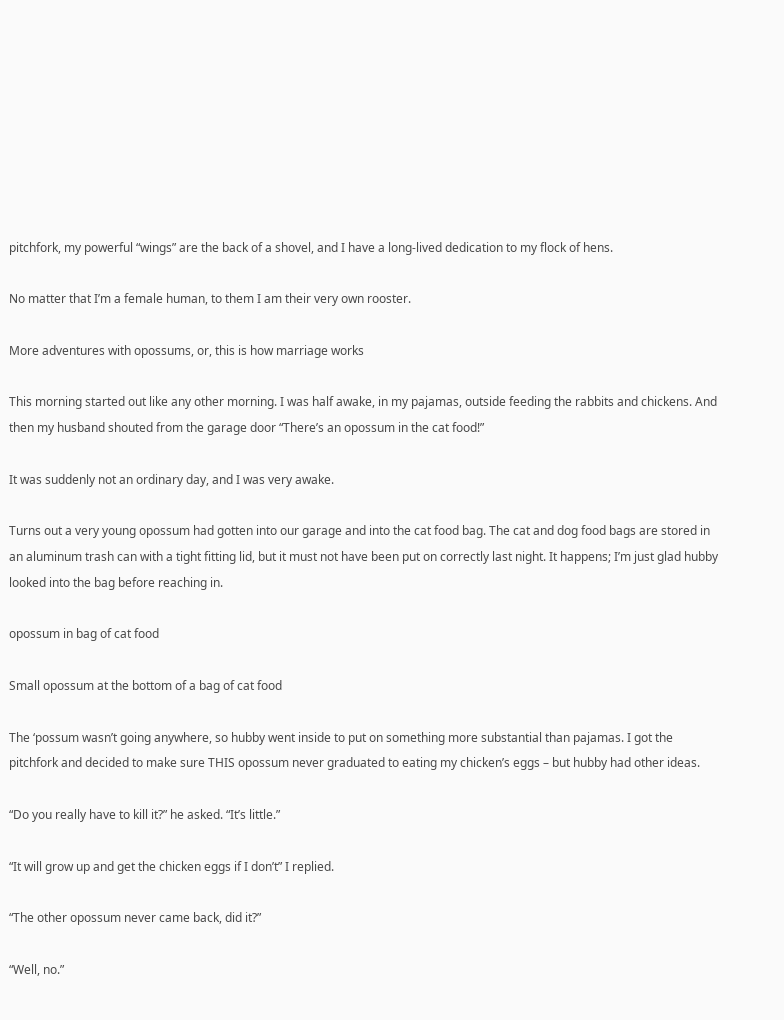pitchfork, my powerful “wings” are the back of a shovel, and I have a long-lived dedication to my flock of hens.

No matter that I’m a female human, to them I am their very own rooster.

More adventures with opossums, or, this is how marriage works

This morning started out like any other morning. I was half awake, in my pajamas, outside feeding the rabbits and chickens. And then my husband shouted from the garage door “There’s an opossum in the cat food!”

It was suddenly not an ordinary day, and I was very awake.

Turns out a very young opossum had gotten into our garage and into the cat food bag. The cat and dog food bags are stored in an aluminum trash can with a tight fitting lid, but it must not have been put on correctly last night. It happens; I’m just glad hubby looked into the bag before reaching in.

opossum in bag of cat food

Small opossum at the bottom of a bag of cat food

The ‘possum wasn’t going anywhere, so hubby went inside to put on something more substantial than pajamas. I got the pitchfork and decided to make sure THIS opossum never graduated to eating my chicken’s eggs – but hubby had other ideas.

“Do you really have to kill it?” he asked. “It’s little.”

“It will grow up and get the chicken eggs if I don’t” I replied.

“The other opossum never came back, did it?”

“Well, no.”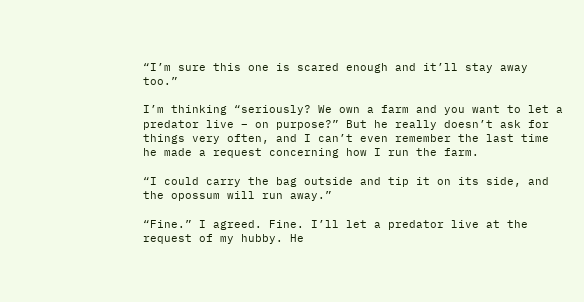“I’m sure this one is scared enough and it’ll stay away too.”

I’m thinking “seriously? We own a farm and you want to let a predator live – on purpose?” But he really doesn’t ask for things very often, and I can’t even remember the last time he made a request concerning how I run the farm.

“I could carry the bag outside and tip it on its side, and the opossum will run away.”

“Fine.” I agreed. Fine. I’ll let a predator live at the request of my hubby. He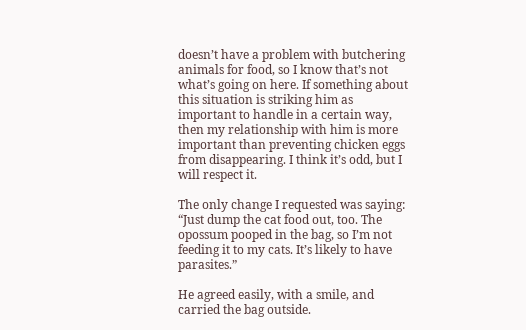doesn’t have a problem with butchering animals for food, so I know that’s not what’s going on here. If something about this situation is striking him as important to handle in a certain way, then my relationship with him is more important than preventing chicken eggs from disappearing. I think it’s odd, but I will respect it.

The only change I requested was saying: “Just dump the cat food out, too. The opossum pooped in the bag, so I’m not feeding it to my cats. It’s likely to have parasites.”

He agreed easily, with a smile, and carried the bag outside.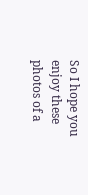So I hope you enjoy these photos of a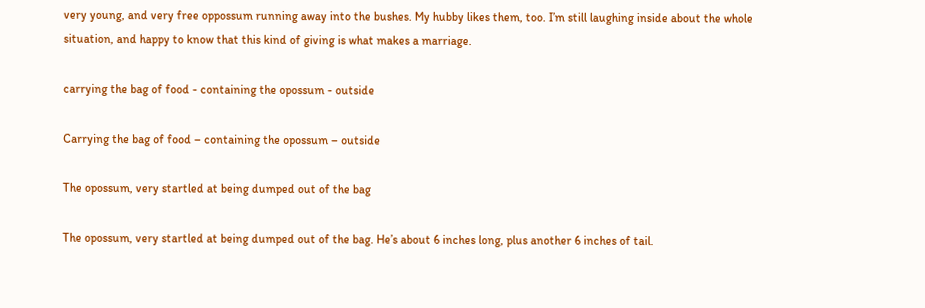very young, and very free oppossum running away into the bushes. My hubby likes them, too. I’m still laughing inside about the whole situation, and happy to know that this kind of giving is what makes a marriage.

carrying the bag of food - containing the opossum - outside

Carrying the bag of food – containing the opossum – outside

The opossum, very startled at being dumped out of the bag

The opossum, very startled at being dumped out of the bag. He’s about 6 inches long, plus another 6 inches of tail.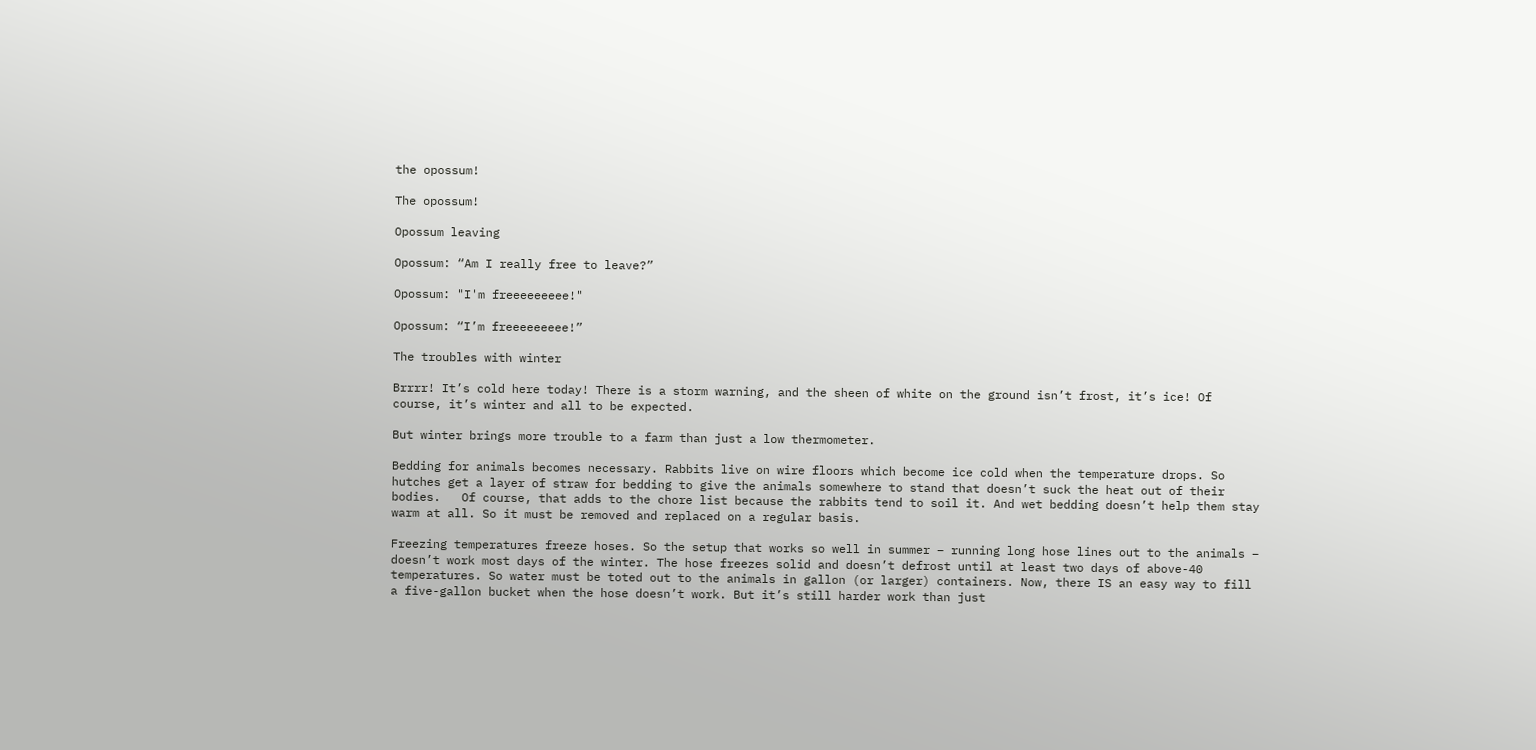the opossum!

The opossum!

Opossum leaving

Opossum: “Am I really free to leave?”

Opossum: "I'm freeeeeeeee!"

Opossum: “I’m freeeeeeeee!”

The troubles with winter

Brrrr! It’s cold here today! There is a storm warning, and the sheen of white on the ground isn’t frost, it’s ice! Of course, it’s winter and all to be expected.

But winter brings more trouble to a farm than just a low thermometer.

Bedding for animals becomes necessary. Rabbits live on wire floors which become ice cold when the temperature drops. So hutches get a layer of straw for bedding to give the animals somewhere to stand that doesn’t suck the heat out of their bodies.   Of course, that adds to the chore list because the rabbits tend to soil it. And wet bedding doesn’t help them stay warm at all. So it must be removed and replaced on a regular basis.

Freezing temperatures freeze hoses. So the setup that works so well in summer – running long hose lines out to the animals – doesn’t work most days of the winter. The hose freezes solid and doesn’t defrost until at least two days of above-40 temperatures. So water must be toted out to the animals in gallon (or larger) containers. Now, there IS an easy way to fill a five-gallon bucket when the hose doesn’t work. But it’s still harder work than just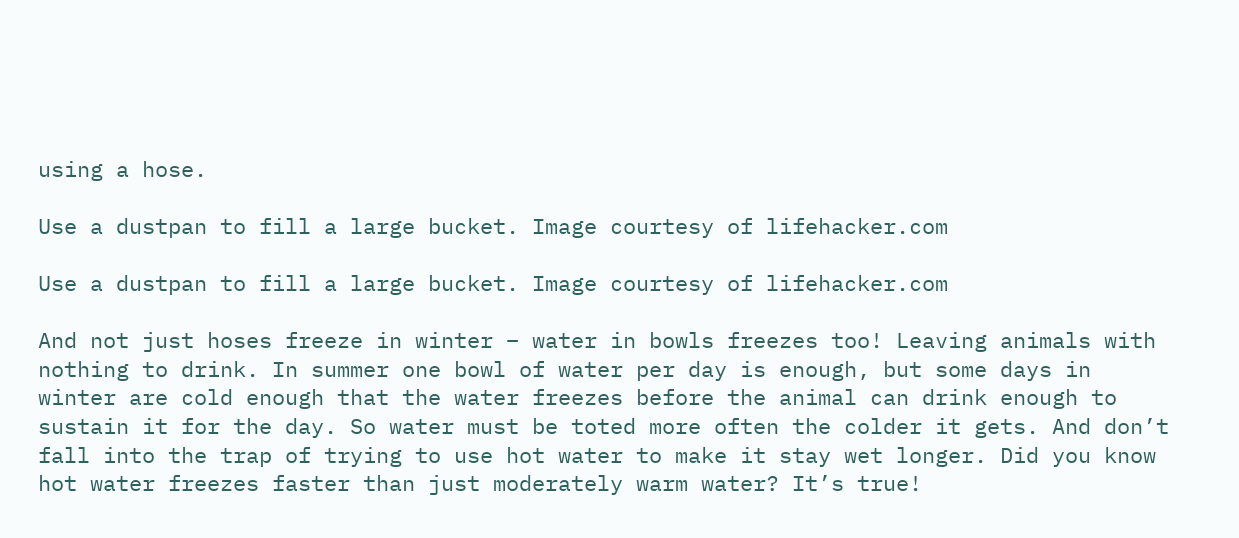using a hose.

Use a dustpan to fill a large bucket. Image courtesy of lifehacker.com

Use a dustpan to fill a large bucket. Image courtesy of lifehacker.com

And not just hoses freeze in winter – water in bowls freezes too! Leaving animals with nothing to drink. In summer one bowl of water per day is enough, but some days in winter are cold enough that the water freezes before the animal can drink enough to sustain it for the day. So water must be toted more often the colder it gets. And don’t fall into the trap of trying to use hot water to make it stay wet longer. Did you know hot water freezes faster than just moderately warm water? It’s true!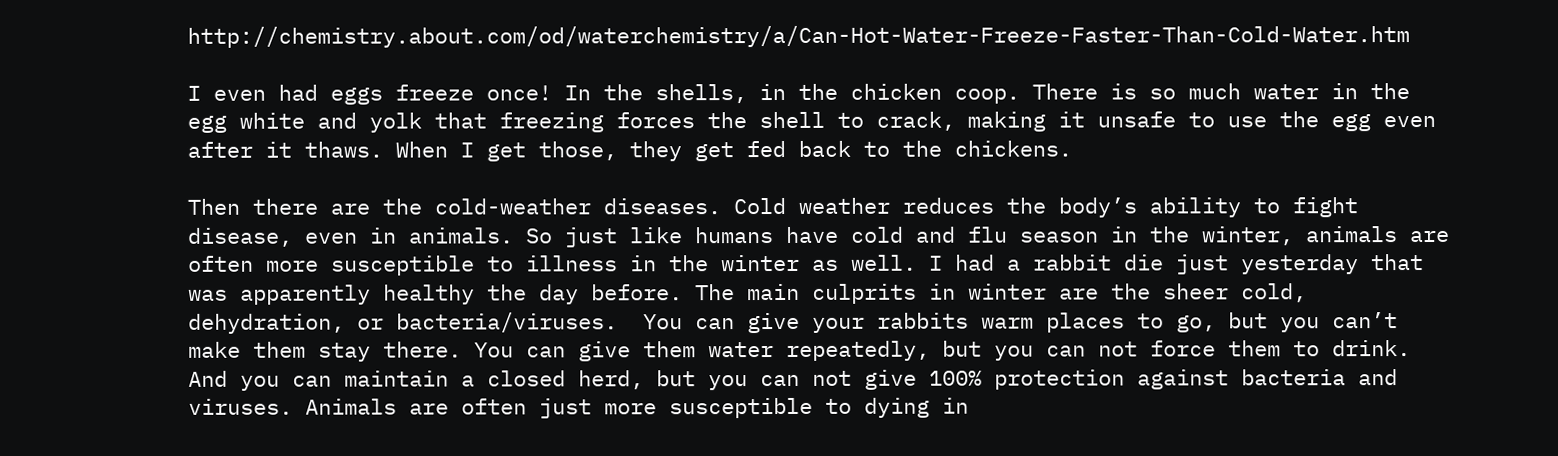http://chemistry.about.com/od/waterchemistry/a/Can-Hot-Water-Freeze-Faster-Than-Cold-Water.htm

I even had eggs freeze once! In the shells, in the chicken coop. There is so much water in the egg white and yolk that freezing forces the shell to crack, making it unsafe to use the egg even after it thaws. When I get those, they get fed back to the chickens.

Then there are the cold-weather diseases. Cold weather reduces the body’s ability to fight disease, even in animals. So just like humans have cold and flu season in the winter, animals are often more susceptible to illness in the winter as well. I had a rabbit die just yesterday that was apparently healthy the day before. The main culprits in winter are the sheer cold, dehydration, or bacteria/viruses.  You can give your rabbits warm places to go, but you can’t make them stay there. You can give them water repeatedly, but you can not force them to drink. And you can maintain a closed herd, but you can not give 100% protection against bacteria and viruses. Animals are often just more susceptible to dying in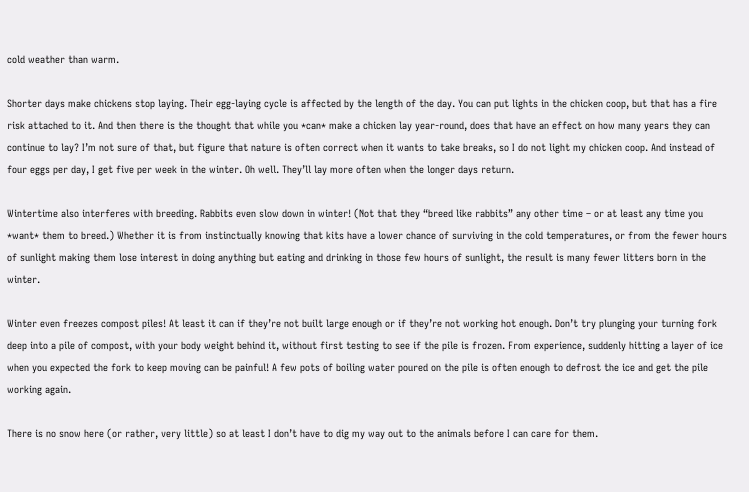cold weather than warm.

Shorter days make chickens stop laying. Their egg-laying cycle is affected by the length of the day. You can put lights in the chicken coop, but that has a fire risk attached to it. And then there is the thought that while you *can* make a chicken lay year-round, does that have an effect on how many years they can continue to lay? I’m not sure of that, but figure that nature is often correct when it wants to take breaks, so I do not light my chicken coop. And instead of four eggs per day, I get five per week in the winter. Oh well. They’ll lay more often when the longer days return.

Wintertime also interferes with breeding. Rabbits even slow down in winter! (Not that they “breed like rabbits” any other time – or at least any time you *want* them to breed.) Whether it is from instinctually knowing that kits have a lower chance of surviving in the cold temperatures, or from the fewer hours of sunlight making them lose interest in doing anything but eating and drinking in those few hours of sunlight, the result is many fewer litters born in the winter.

Winter even freezes compost piles! At least it can if they’re not built large enough or if they’re not working hot enough. Don’t try plunging your turning fork deep into a pile of compost, with your body weight behind it, without first testing to see if the pile is frozen. From experience, suddenly hitting a layer of ice when you expected the fork to keep moving can be painful! A few pots of boiling water poured on the pile is often enough to defrost the ice and get the pile working again.

There is no snow here (or rather, very little) so at least I don’t have to dig my way out to the animals before I can care for them.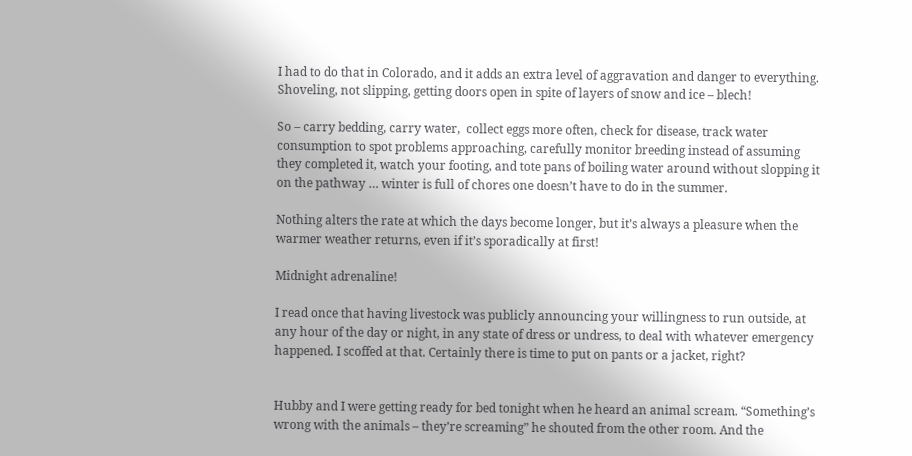I had to do that in Colorado, and it adds an extra level of aggravation and danger to everything. Shoveling, not slipping, getting doors open in spite of layers of snow and ice – blech!

So – carry bedding, carry water,  collect eggs more often, check for disease, track water consumption to spot problems approaching, carefully monitor breeding instead of assuming they completed it, watch your footing, and tote pans of boiling water around without slopping it on the pathway … winter is full of chores one doesn’t have to do in the summer.

Nothing alters the rate at which the days become longer, but it’s always a pleasure when the warmer weather returns, even if it’s sporadically at first!

Midnight adrenaline!

I read once that having livestock was publicly announcing your willingness to run outside, at any hour of the day or night, in any state of dress or undress, to deal with whatever emergency happened. I scoffed at that. Certainly there is time to put on pants or a jacket, right?


Hubby and I were getting ready for bed tonight when he heard an animal scream. “Something’s wrong with the animals – they’re screaming” he shouted from the other room. And the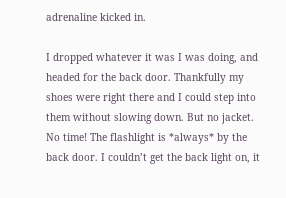adrenaline kicked in.

I dropped whatever it was I was doing, and headed for the back door. Thankfully my shoes were right there and I could step into them without slowing down. But no jacket. No time! The flashlight is *always* by the back door. I couldn’t get the back light on, it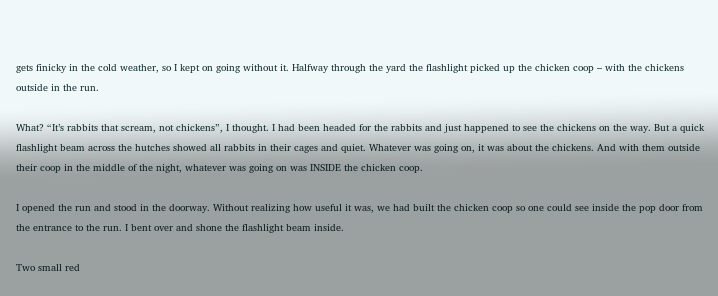gets finicky in the cold weather, so I kept on going without it. Halfway through the yard the flashlight picked up the chicken coop – with the chickens outside in the run.

What? “It’s rabbits that scream, not chickens”, I thought. I had been headed for the rabbits and just happened to see the chickens on the way. But a quick flashlight beam across the hutches showed all rabbits in their cages and quiet. Whatever was going on, it was about the chickens. And with them outside their coop in the middle of the night, whatever was going on was INSIDE the chicken coop.

I opened the run and stood in the doorway. Without realizing how useful it was, we had built the chicken coop so one could see inside the pop door from the entrance to the run. I bent over and shone the flashlight beam inside.

Two small red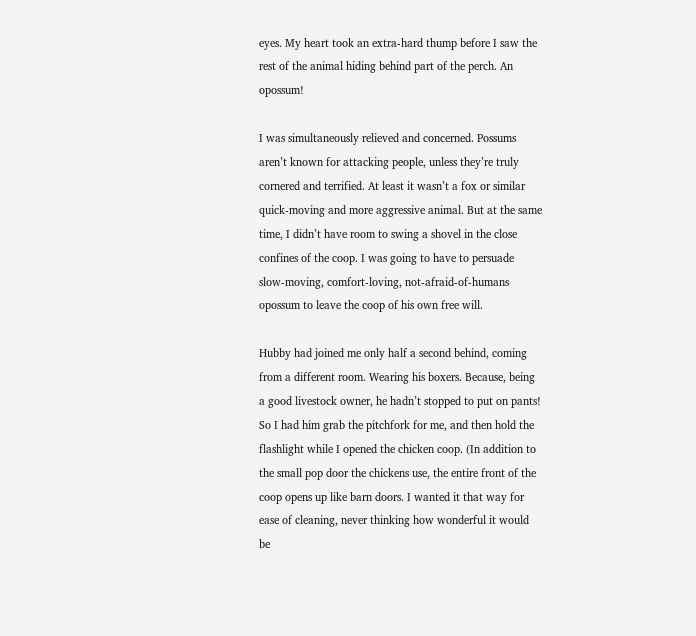eyes. My heart took an extra-hard thump before I saw the rest of the animal hiding behind part of the perch. An opossum!

I was simultaneously relieved and concerned. Possums aren’t known for attacking people, unless they’re truly cornered and terrified. At least it wasn’t a fox or similar quick-moving and more aggressive animal. But at the same time, I didn’t have room to swing a shovel in the close confines of the coop. I was going to have to persuade slow-moving, comfort-loving, not-afraid-of-humans opossum to leave the coop of his own free will.

Hubby had joined me only half a second behind, coming from a different room. Wearing his boxers. Because, being a good livestock owner, he hadn’t stopped to put on pants! So I had him grab the pitchfork for me, and then hold the flashlight while I opened the chicken coop. (In addition to the small pop door the chickens use, the entire front of the coop opens up like barn doors. I wanted it that way for ease of cleaning, never thinking how wonderful it would be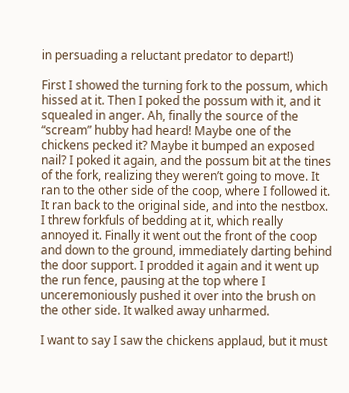in persuading a reluctant predator to depart!)

First I showed the turning fork to the possum, which hissed at it. Then I poked the possum with it, and it squealed in anger. Ah, finally the source of the “scream” hubby had heard! Maybe one of the chickens pecked it? Maybe it bumped an exposed nail? I poked it again, and the possum bit at the tines of the fork, realizing they weren’t going to move. It ran to the other side of the coop, where I followed it. It ran back to the original side, and into the nestbox. I threw forkfuls of bedding at it, which really annoyed it. Finally it went out the front of the coop and down to the ground, immediately darting behind the door support. I prodded it again and it went up the run fence, pausing at the top where I unceremoniously pushed it over into the brush on the other side. It walked away unharmed.

I want to say I saw the chickens applaud, but it must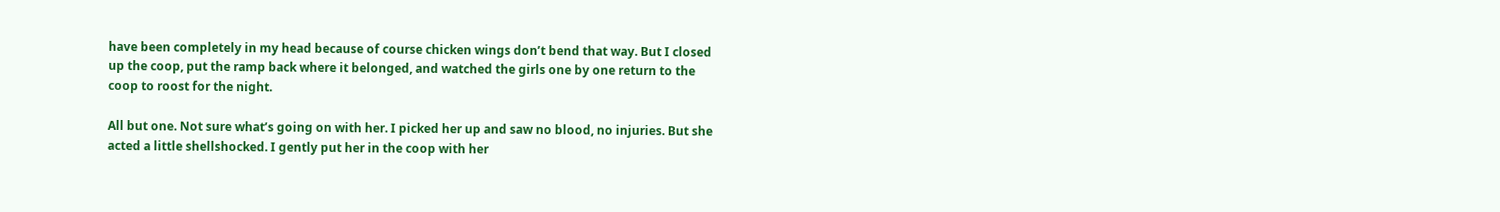have been completely in my head because of course chicken wings don’t bend that way. But I closed up the coop, put the ramp back where it belonged, and watched the girls one by one return to the coop to roost for the night.

All but one. Not sure what’s going on with her. I picked her up and saw no blood, no injuries. But she acted a little shellshocked. I gently put her in the coop with her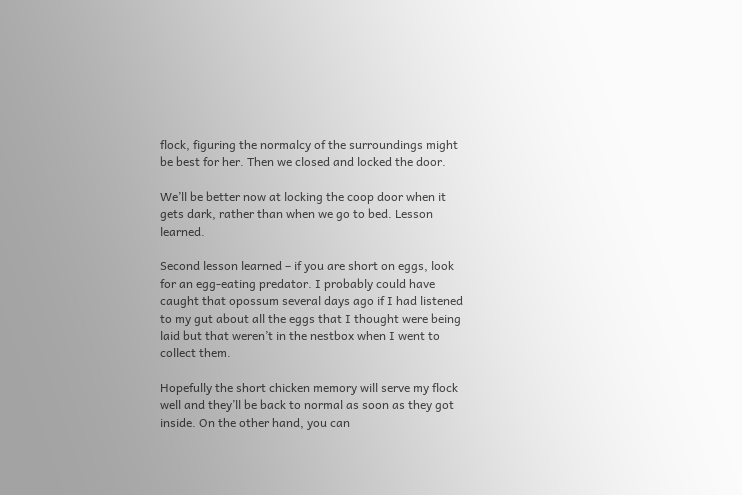flock, figuring the normalcy of the surroundings might be best for her. Then we closed and locked the door.

We’ll be better now at locking the coop door when it gets dark, rather than when we go to bed. Lesson learned.

Second lesson learned – if you are short on eggs, look for an egg-eating predator. I probably could have caught that opossum several days ago if I had listened to my gut about all the eggs that I thought were being laid but that weren’t in the nestbox when I went to collect them.

Hopefully the short chicken memory will serve my flock well and they’ll be back to normal as soon as they got inside. On the other hand, you can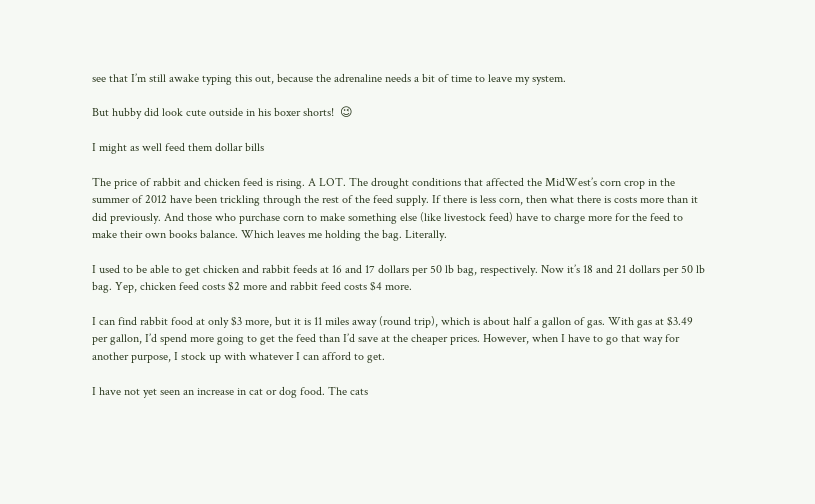see that I’m still awake typing this out, because the adrenaline needs a bit of time to leave my system.

But hubby did look cute outside in his boxer shorts!  😉

I might as well feed them dollar bills

The price of rabbit and chicken feed is rising. A LOT. The drought conditions that affected the MidWest’s corn crop in the summer of 2012 have been trickling through the rest of the feed supply. If there is less corn, then what there is costs more than it did previously. And those who purchase corn to make something else (like livestock feed) have to charge more for the feed to make their own books balance. Which leaves me holding the bag. Literally.

I used to be able to get chicken and rabbit feeds at 16 and 17 dollars per 50 lb bag, respectively. Now it’s 18 and 21 dollars per 50 lb bag. Yep, chicken feed costs $2 more and rabbit feed costs $4 more.

I can find rabbit food at only $3 more, but it is 11 miles away (round trip), which is about half a gallon of gas. With gas at $3.49 per gallon, I’d spend more going to get the feed than I’d save at the cheaper prices. However, when I have to go that way for another purpose, I stock up with whatever I can afford to get.

I have not yet seen an increase in cat or dog food. The cats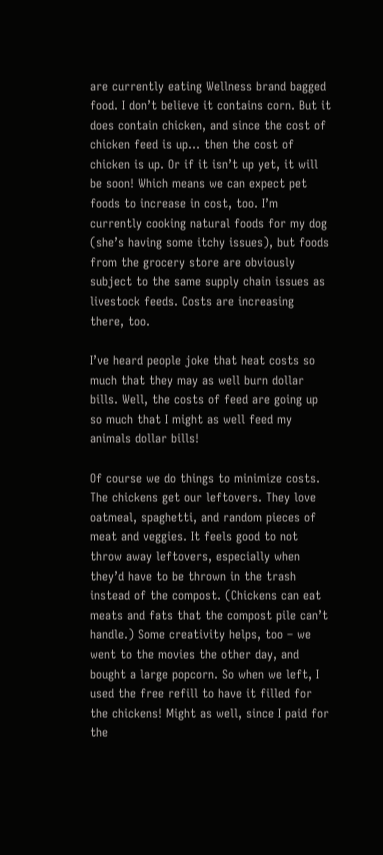are currently eating Wellness brand bagged food. I don’t believe it contains corn. But it does contain chicken, and since the cost of chicken feed is up… then the cost of chicken is up. Or if it isn’t up yet, it will be soon! Which means we can expect pet foods to increase in cost, too. I’m currently cooking natural foods for my dog (she’s having some itchy issues), but foods from the grocery store are obviously subject to the same supply chain issues as livestock feeds. Costs are increasing there, too.

I’ve heard people joke that heat costs so much that they may as well burn dollar bills. Well, the costs of feed are going up so much that I might as well feed my animals dollar bills!

Of course we do things to minimize costs. The chickens get our leftovers. They love oatmeal, spaghetti, and random pieces of meat and veggies. It feels good to not throw away leftovers, especially when they’d have to be thrown in the trash instead of the compost. (Chickens can eat meats and fats that the compost pile can’t handle.) Some creativity helps, too – we went to the movies the other day, and bought a large popcorn. So when we left, I used the free refill to have it filled for the chickens! Might as well, since I paid for the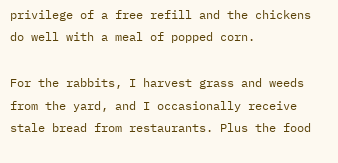privilege of a free refill and the chickens do well with a meal of popped corn.

For the rabbits, I harvest grass and weeds from the yard, and I occasionally receive stale bread from restaurants. Plus the food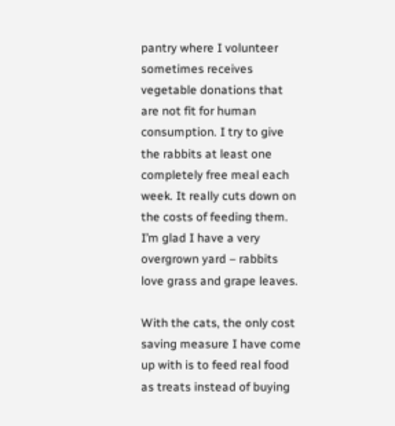pantry where I volunteer sometimes receives vegetable donations that are not fit for human consumption. I try to give the rabbits at least one completely free meal each week. It really cuts down on the costs of feeding them. I’m glad I have a very overgrown yard – rabbits love grass and grape leaves.

With the cats, the only cost saving measure I have come up with is to feed real food as treats instead of buying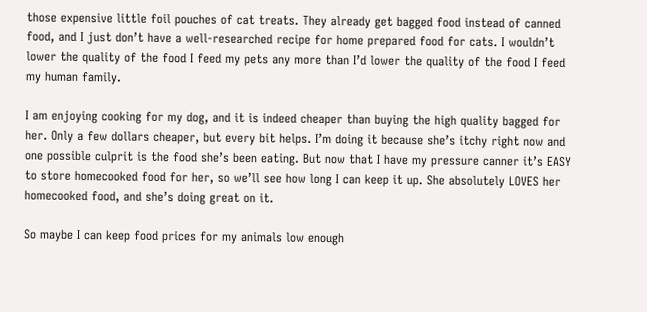those expensive little foil pouches of cat treats. They already get bagged food instead of canned food, and I just don’t have a well-researched recipe for home prepared food for cats. I wouldn’t lower the quality of the food I feed my pets any more than I’d lower the quality of the food I feed my human family.

I am enjoying cooking for my dog, and it is indeed cheaper than buying the high quality bagged for her. Only a few dollars cheaper, but every bit helps. I’m doing it because she’s itchy right now and one possible culprit is the food she’s been eating. But now that I have my pressure canner it’s EASY to store homecooked food for her, so we’ll see how long I can keep it up. She absolutely LOVES her homecooked food, and she’s doing great on it.

So maybe I can keep food prices for my animals low enough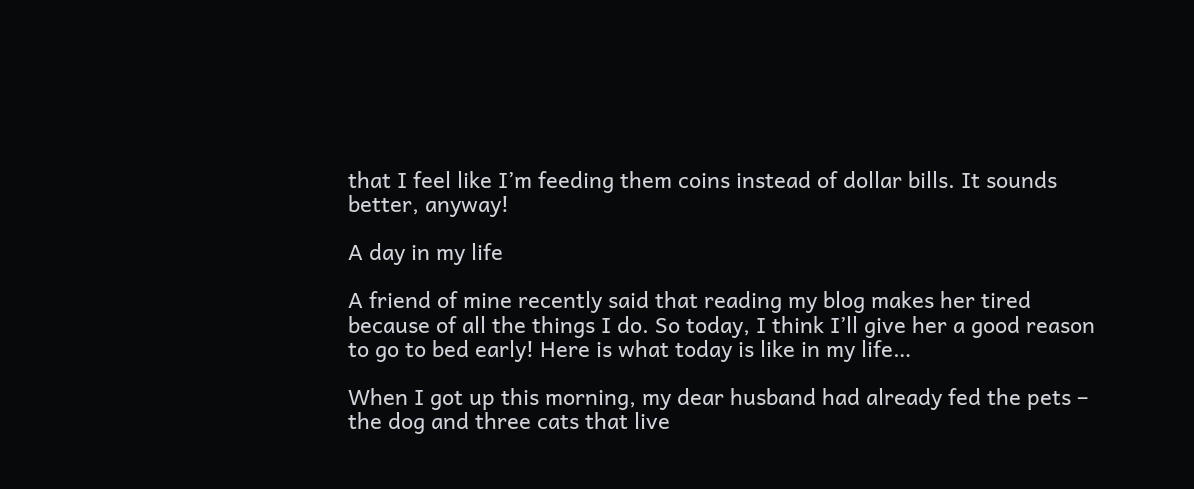that I feel like I’m feeding them coins instead of dollar bills. It sounds better, anyway!

A day in my life

A friend of mine recently said that reading my blog makes her tired because of all the things I do. So today, I think I’ll give her a good reason to go to bed early! Here is what today is like in my life…

When I got up this morning, my dear husband had already fed the pets – the dog and three cats that live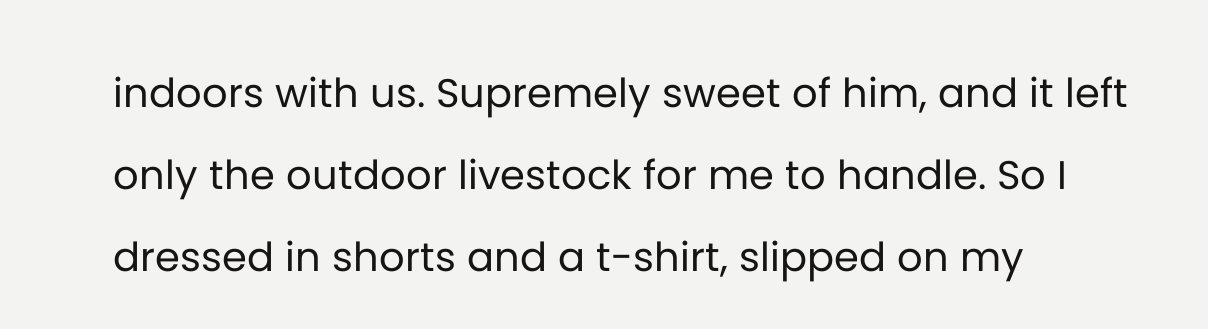indoors with us. Supremely sweet of him, and it left only the outdoor livestock for me to handle. So I dressed in shorts and a t-shirt, slipped on my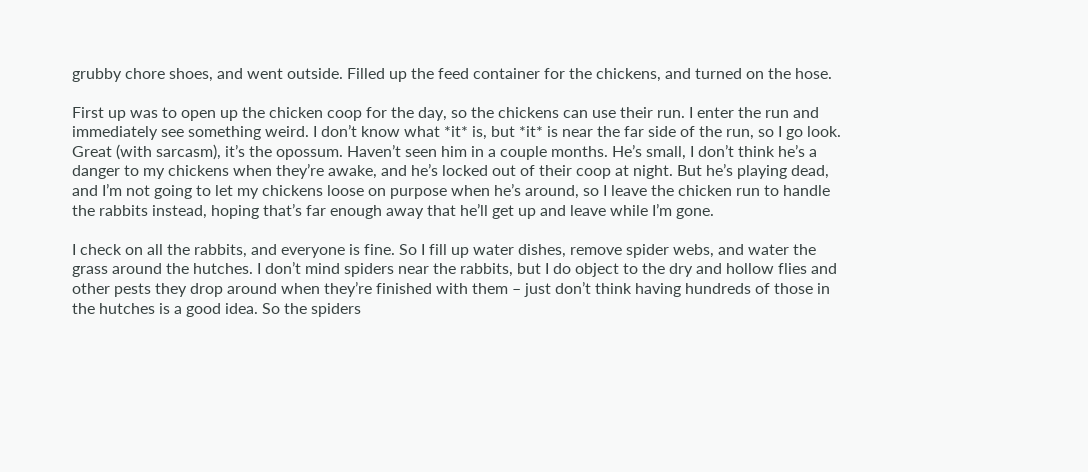grubby chore shoes, and went outside. Filled up the feed container for the chickens, and turned on the hose.

First up was to open up the chicken coop for the day, so the chickens can use their run. I enter the run and immediately see something weird. I don’t know what *it* is, but *it* is near the far side of the run, so I go look. Great (with sarcasm), it’s the opossum. Haven’t seen him in a couple months. He’s small, I don’t think he’s a danger to my chickens when they’re awake, and he’s locked out of their coop at night. But he’s playing dead, and I’m not going to let my chickens loose on purpose when he’s around, so I leave the chicken run to handle the rabbits instead, hoping that’s far enough away that he’ll get up and leave while I’m gone.

I check on all the rabbits, and everyone is fine. So I fill up water dishes, remove spider webs, and water the grass around the hutches. I don’t mind spiders near the rabbits, but I do object to the dry and hollow flies and other pests they drop around when they’re finished with them – just don’t think having hundreds of those in the hutches is a good idea. So the spiders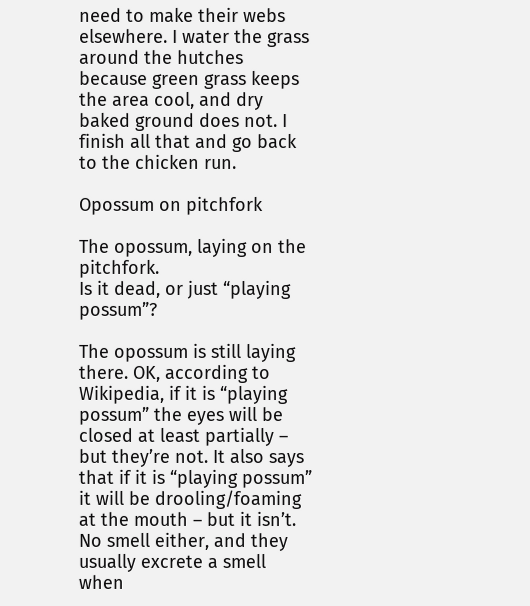need to make their webs elsewhere. I water the grass around the hutches because green grass keeps the area cool, and dry baked ground does not. I finish all that and go back to the chicken run.

Opossum on pitchfork

The opossum, laying on the pitchfork.
Is it dead, or just “playing possum”?

The opossum is still laying there. OK, according to Wikipedia, if it is “playing possum” the eyes will be closed at least partially – but they’re not. It also says that if it is “playing possum” it will be drooling/foaming at the mouth – but it isn’t. No smell either, and they usually excrete a smell when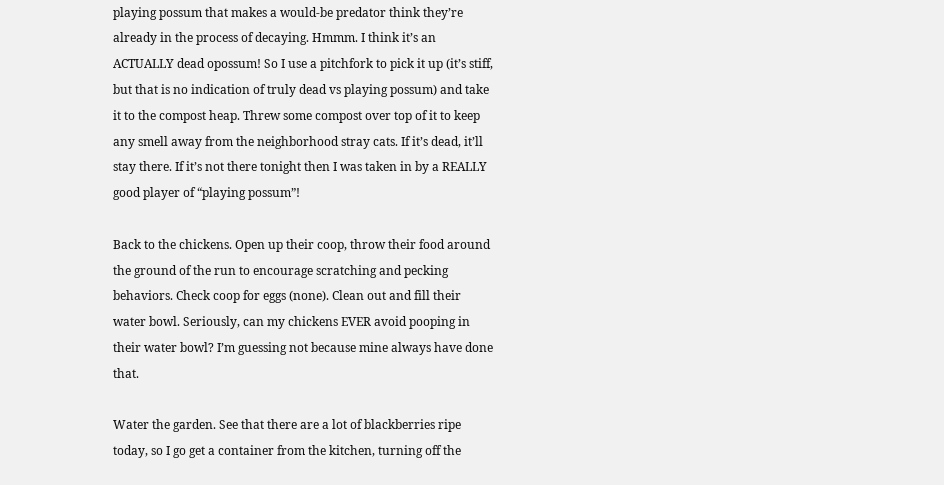playing possum that makes a would-be predator think they’re already in the process of decaying. Hmmm. I think it’s an ACTUALLY dead opossum! So I use a pitchfork to pick it up (it’s stiff, but that is no indication of truly dead vs playing possum) and take it to the compost heap. Threw some compost over top of it to keep any smell away from the neighborhood stray cats. If it’s dead, it’ll stay there. If it’s not there tonight then I was taken in by a REALLY good player of “playing possum”!

Back to the chickens. Open up their coop, throw their food around the ground of the run to encourage scratching and pecking behaviors. Check coop for eggs (none). Clean out and fill their water bowl. Seriously, can my chickens EVER avoid pooping in their water bowl? I’m guessing not because mine always have done that.

Water the garden. See that there are a lot of blackberries ripe today, so I go get a container from the kitchen, turning off the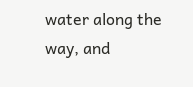water along the way, and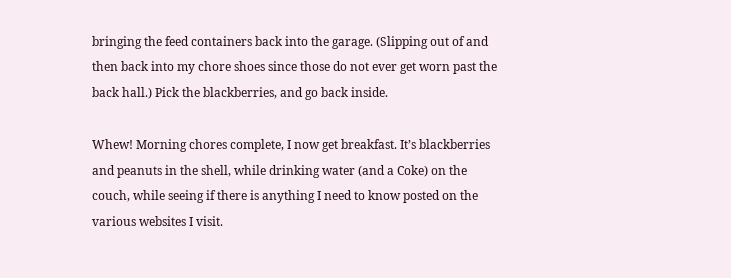bringing the feed containers back into the garage. (Slipping out of and then back into my chore shoes since those do not ever get worn past the back hall.) Pick the blackberries, and go back inside.

Whew! Morning chores complete, I now get breakfast. It’s blackberries and peanuts in the shell, while drinking water (and a Coke) on the couch, while seeing if there is anything I need to know posted on the various websites I visit.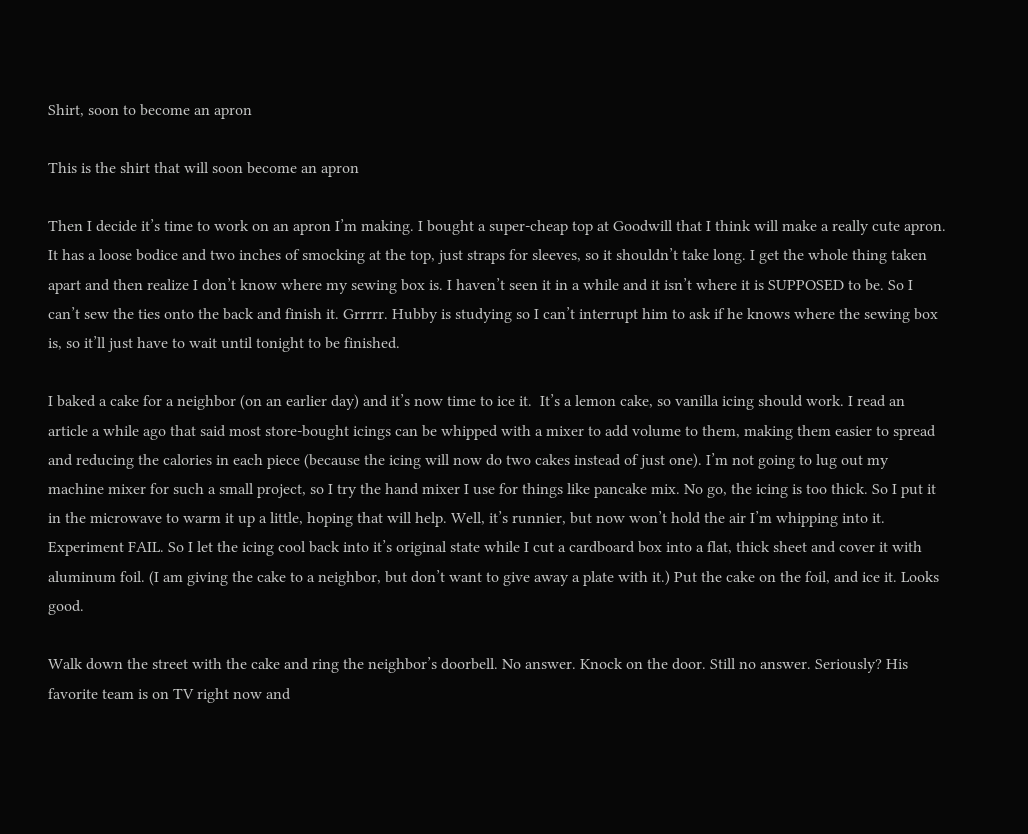Shirt, soon to become an apron

This is the shirt that will soon become an apron

Then I decide it’s time to work on an apron I’m making. I bought a super-cheap top at Goodwill that I think will make a really cute apron. It has a loose bodice and two inches of smocking at the top, just straps for sleeves, so it shouldn’t take long. I get the whole thing taken apart and then realize I don’t know where my sewing box is. I haven’t seen it in a while and it isn’t where it is SUPPOSED to be. So I can’t sew the ties onto the back and finish it. Grrrrr. Hubby is studying so I can’t interrupt him to ask if he knows where the sewing box is, so it’ll just have to wait until tonight to be finished.

I baked a cake for a neighbor (on an earlier day) and it’s now time to ice it.  It’s a lemon cake, so vanilla icing should work. I read an article a while ago that said most store-bought icings can be whipped with a mixer to add volume to them, making them easier to spread and reducing the calories in each piece (because the icing will now do two cakes instead of just one). I’m not going to lug out my machine mixer for such a small project, so I try the hand mixer I use for things like pancake mix. No go, the icing is too thick. So I put it in the microwave to warm it up a little, hoping that will help. Well, it’s runnier, but now won’t hold the air I’m whipping into it. Experiment FAIL. So I let the icing cool back into it’s original state while I cut a cardboard box into a flat, thick sheet and cover it with aluminum foil. (I am giving the cake to a neighbor, but don’t want to give away a plate with it.) Put the cake on the foil, and ice it. Looks good.

Walk down the street with the cake and ring the neighbor’s doorbell. No answer. Knock on the door. Still no answer. Seriously? His favorite team is on TV right now and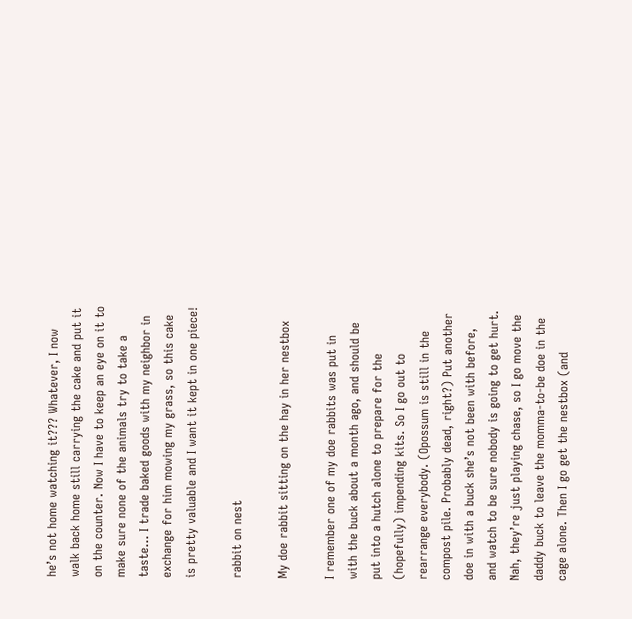he’s not home watching it??? Whatever, I now walk back home still carrying the cake and put it on the counter. Now I have to keep an eye on it to make sure none of the animals try to take a taste… I trade baked goods with my neighbor in exchange for him mowing my grass, so this cake is pretty valuable and I want it kept in one piece!

rabbit on nest

My doe rabbit sitting on the hay in her nestbox

I remember one of my doe rabbits was put in with the buck about a month ago, and should be put into a hutch alone to prepare for the (hopefully) impending kits. So I go out to rearrange everybody. (Opossum is still in the compost pile. Probably dead, right?) Put another doe in with a buck she’s not been with before, and watch to be sure nobody is going to get hurt. Nah, they’re just playing chase, so I go move the daddy buck to leave the momma-to-be doe in the cage alone. Then I go get the nestbox (and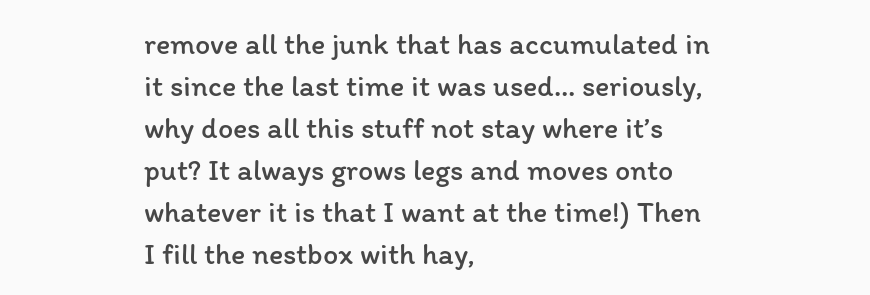remove all the junk that has accumulated in it since the last time it was used… seriously, why does all this stuff not stay where it’s put? It always grows legs and moves onto whatever it is that I want at the time!) Then I fill the nestbox with hay,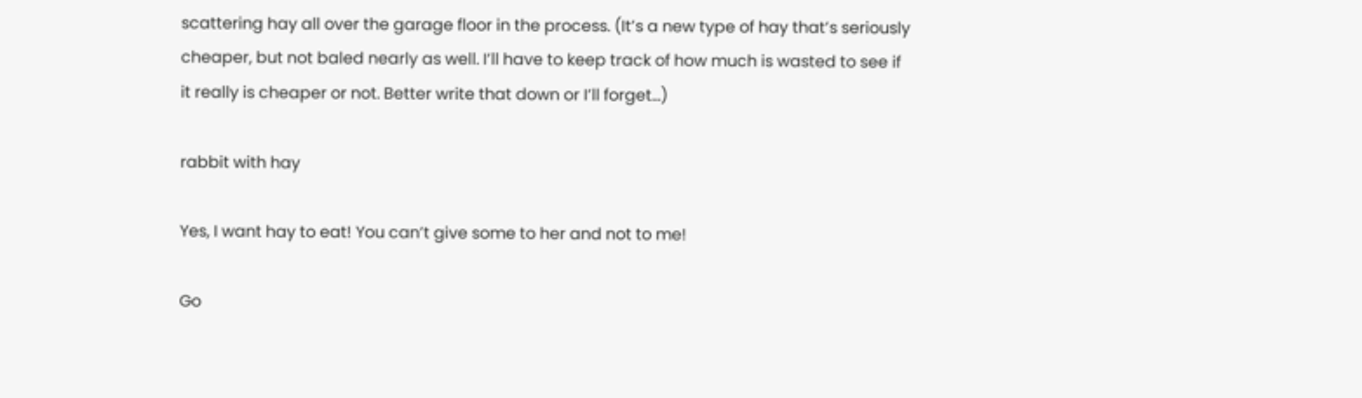scattering hay all over the garage floor in the process. (It’s a new type of hay that’s seriously cheaper, but not baled nearly as well. I’ll have to keep track of how much is wasted to see if it really is cheaper or not. Better write that down or I’ll forget…)

rabbit with hay

Yes, I want hay to eat! You can’t give some to her and not to me!

Go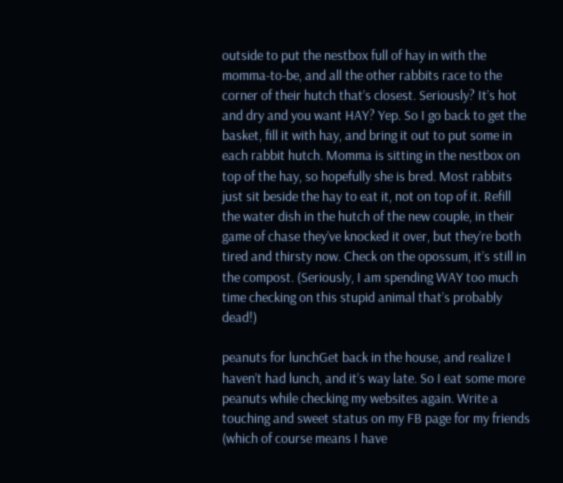outside to put the nestbox full of hay in with the momma-to-be, and all the other rabbits race to the corner of their hutch that’s closest. Seriously? It’s hot and dry and you want HAY? Yep. So I go back to get the basket, fill it with hay, and bring it out to put some in each rabbit hutch. Momma is sitting in the nestbox on top of the hay, so hopefully she is bred. Most rabbits just sit beside the hay to eat it, not on top of it. Refill the water dish in the hutch of the new couple, in their game of chase they’ve knocked it over, but they’re both tired and thirsty now. Check on the opossum, it’s still in the compost. (Seriously, I am spending WAY too much time checking on this stupid animal that’s probably dead!)

peanuts for lunchGet back in the house, and realize I haven’t had lunch, and it’s way late. So I eat some more peanuts while checking my websites again. Write a touching and sweet status on my FB page for my friends (which of course means I have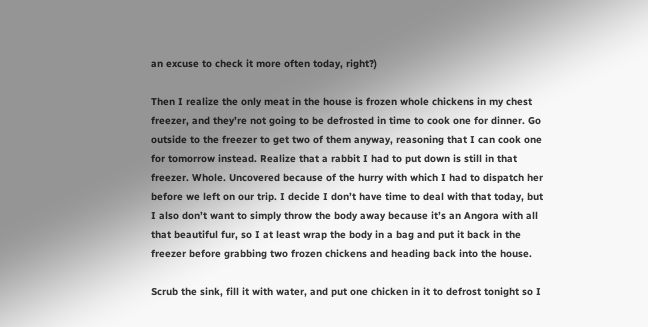an excuse to check it more often today, right?)

Then I realize the only meat in the house is frozen whole chickens in my chest freezer, and they’re not going to be defrosted in time to cook one for dinner. Go outside to the freezer to get two of them anyway, reasoning that I can cook one for tomorrow instead. Realize that a rabbit I had to put down is still in that freezer. Whole. Uncovered because of the hurry with which I had to dispatch her before we left on our trip. I decide I don’t have time to deal with that today, but I also don’t want to simply throw the body away because it’s an Angora with all that beautiful fur, so I at least wrap the body in a bag and put it back in the freezer before grabbing two frozen chickens and heading back into the house.

Scrub the sink, fill it with water, and put one chicken in it to defrost tonight so I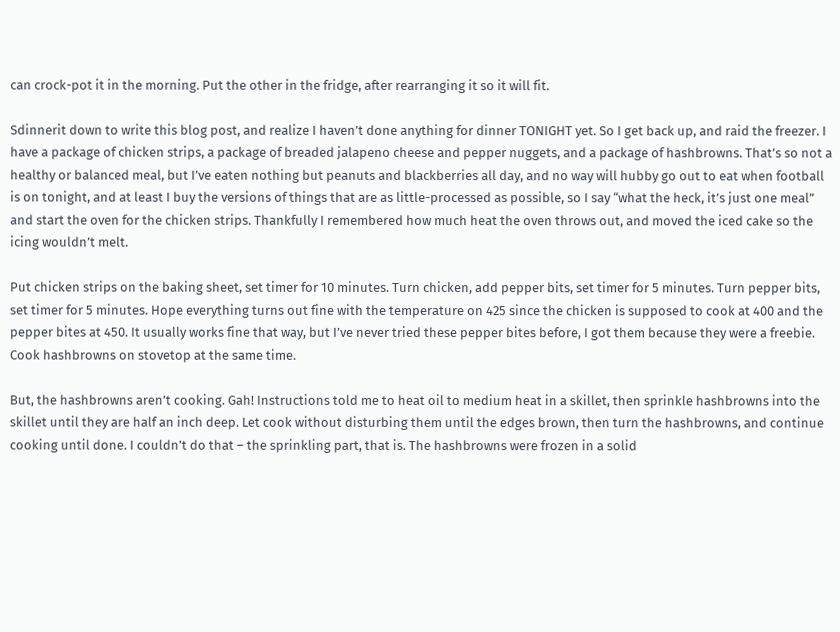can crock-pot it in the morning. Put the other in the fridge, after rearranging it so it will fit.

Sdinnerit down to write this blog post, and realize I haven’t done anything for dinner TONIGHT yet. So I get back up, and raid the freezer. I have a package of chicken strips, a package of breaded jalapeno cheese and pepper nuggets, and a package of hashbrowns. That’s so not a healthy or balanced meal, but I’ve eaten nothing but peanuts and blackberries all day, and no way will hubby go out to eat when football is on tonight, and at least I buy the versions of things that are as little-processed as possible, so I say “what the heck, it’s just one meal” and start the oven for the chicken strips. Thankfully I remembered how much heat the oven throws out, and moved the iced cake so the icing wouldn’t melt.

Put chicken strips on the baking sheet, set timer for 10 minutes. Turn chicken, add pepper bits, set timer for 5 minutes. Turn pepper bits, set timer for 5 minutes. Hope everything turns out fine with the temperature on 425 since the chicken is supposed to cook at 400 and the pepper bites at 450. It usually works fine that way, but I’ve never tried these pepper bites before, I got them because they were a freebie. Cook hashbrowns on stovetop at the same time.

But, the hashbrowns aren’t cooking. Gah! Instructions told me to heat oil to medium heat in a skillet, then sprinkle hashbrowns into the skillet until they are half an inch deep. Let cook without disturbing them until the edges brown, then turn the hashbrowns, and continue cooking until done. I couldn’t do that – the sprinkling part, that is. The hashbrowns were frozen in a solid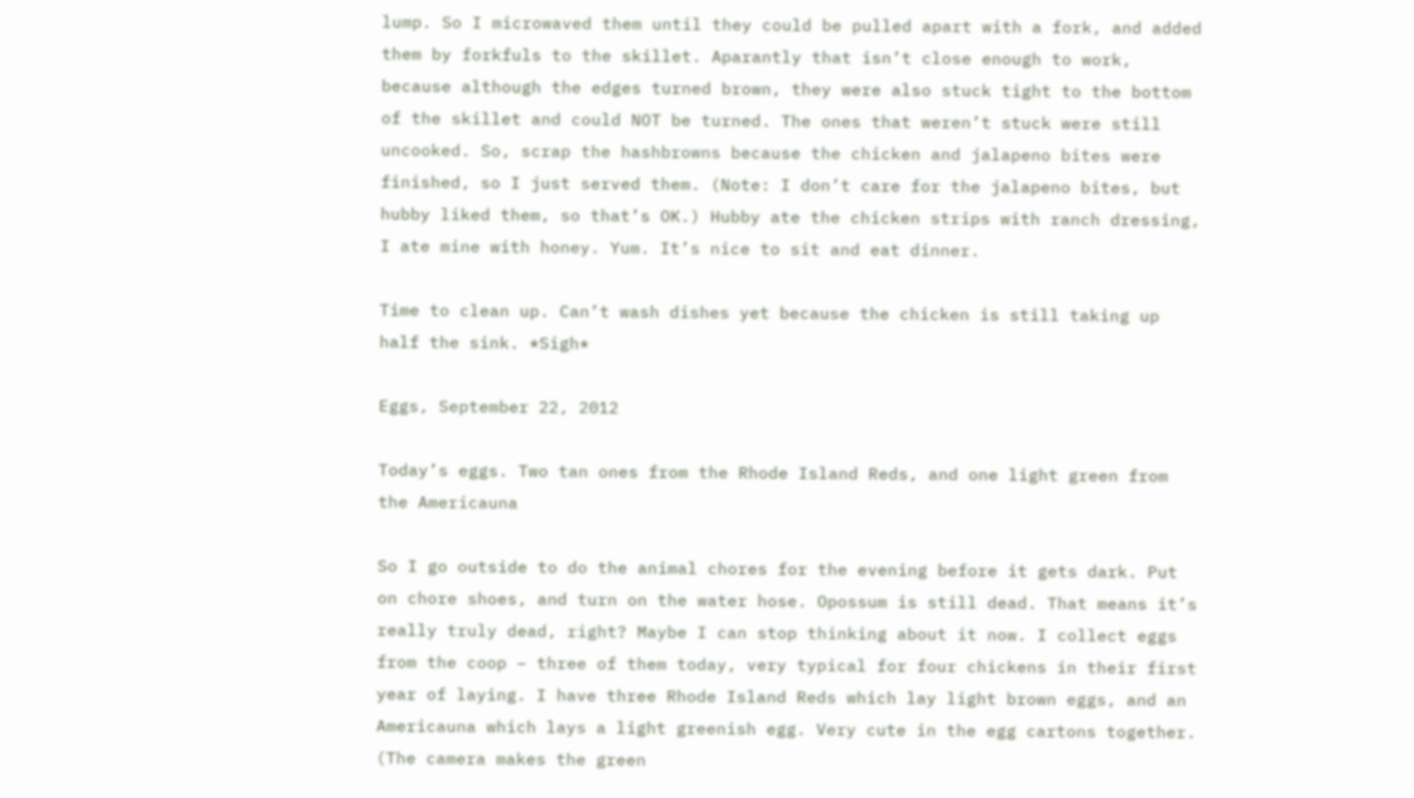lump. So I microwaved them until they could be pulled apart with a fork, and added them by forkfuls to the skillet. Aparantly that isn’t close enough to work, because although the edges turned brown, they were also stuck tight to the bottom of the skillet and could NOT be turned. The ones that weren’t stuck were still uncooked. So, scrap the hashbrowns because the chicken and jalapeno bites were finished, so I just served them. (Note: I don’t care for the jalapeno bites, but hubby liked them, so that’s OK.) Hubby ate the chicken strips with ranch dressing, I ate mine with honey. Yum. It’s nice to sit and eat dinner.

Time to clean up. Can’t wash dishes yet because the chicken is still taking up half the sink. *Sigh*

Eggs, September 22, 2012

Today’s eggs. Two tan ones from the Rhode Island Reds, and one light green from the Americauna

So I go outside to do the animal chores for the evening before it gets dark. Put on chore shoes, and turn on the water hose. Opossum is still dead. That means it’s really truly dead, right? Maybe I can stop thinking about it now. I collect eggs from the coop – three of them today, very typical for four chickens in their first year of laying. I have three Rhode Island Reds which lay light brown eggs, and an Americauna which lays a light greenish egg. Very cute in the egg cartons together. (The camera makes the green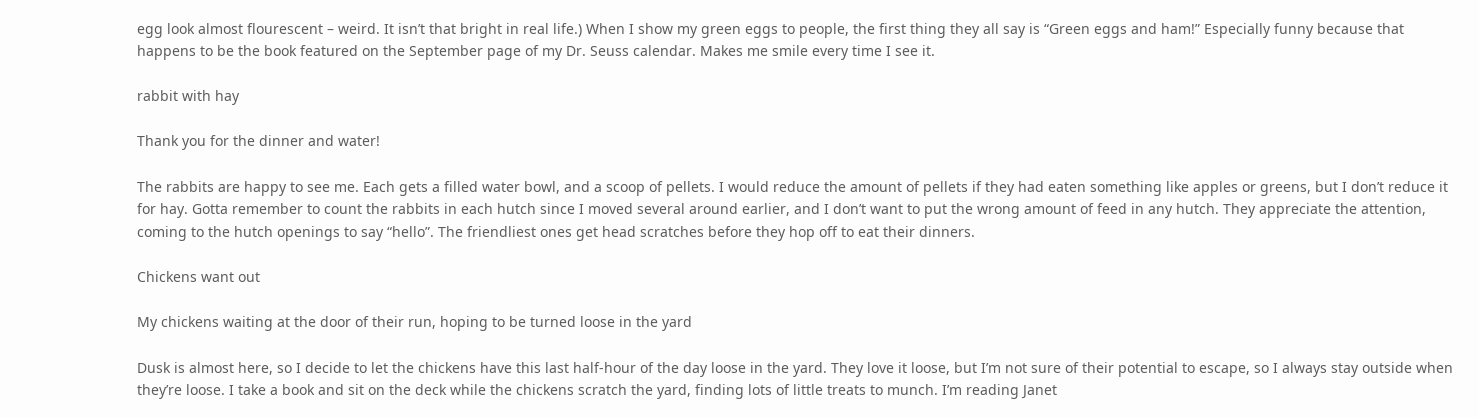egg look almost flourescent – weird. It isn’t that bright in real life.) When I show my green eggs to people, the first thing they all say is “Green eggs and ham!” Especially funny because that happens to be the book featured on the September page of my Dr. Seuss calendar. Makes me smile every time I see it.

rabbit with hay

Thank you for the dinner and water!

The rabbits are happy to see me. Each gets a filled water bowl, and a scoop of pellets. I would reduce the amount of pellets if they had eaten something like apples or greens, but I don’t reduce it for hay. Gotta remember to count the rabbits in each hutch since I moved several around earlier, and I don’t want to put the wrong amount of feed in any hutch. They appreciate the attention, coming to the hutch openings to say “hello”. The friendliest ones get head scratches before they hop off to eat their dinners.

Chickens want out

My chickens waiting at the door of their run, hoping to be turned loose in the yard

Dusk is almost here, so I decide to let the chickens have this last half-hour of the day loose in the yard. They love it loose, but I’m not sure of their potential to escape, so I always stay outside when they’re loose. I take a book and sit on the deck while the chickens scratch the yard, finding lots of little treats to munch. I’m reading Janet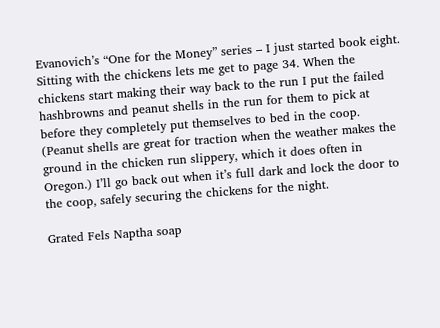Evanovich’s “One for the Money” series – I just started book eight. Sitting with the chickens lets me get to page 34. When the chickens start making their way back to the run I put the failed hashbrowns and peanut shells in the run for them to pick at before they completely put themselves to bed in the coop. (Peanut shells are great for traction when the weather makes the ground in the chicken run slippery, which it does often in Oregon.) I’ll go back out when it’s full dark and lock the door to the coop, safely securing the chickens for the night.

Grated Fels Naptha soap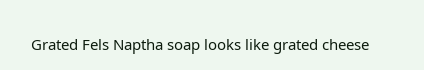Grated Fels Naptha soap looks like grated cheese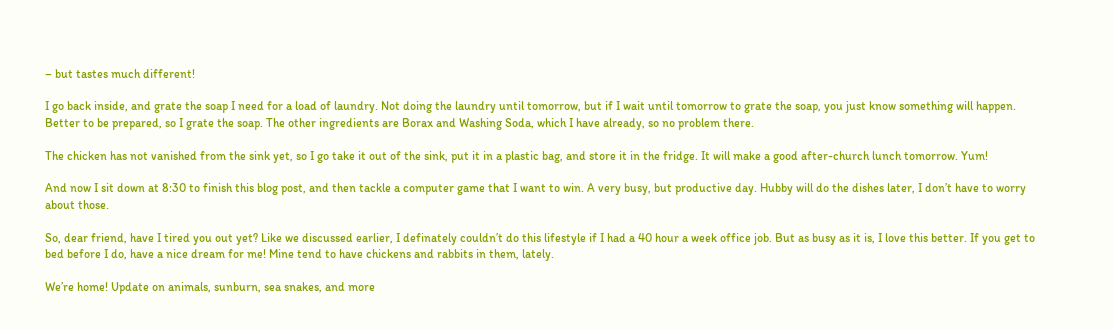– but tastes much different!

I go back inside, and grate the soap I need for a load of laundry. Not doing the laundry until tomorrow, but if I wait until tomorrow to grate the soap, you just know something will happen. Better to be prepared, so I grate the soap. The other ingredients are Borax and Washing Soda, which I have already, so no problem there.

The chicken has not vanished from the sink yet, so I go take it out of the sink, put it in a plastic bag, and store it in the fridge. It will make a good after-church lunch tomorrow. Yum!

And now I sit down at 8:30 to finish this blog post, and then tackle a computer game that I want to win. A very busy, but productive day. Hubby will do the dishes later, I don’t have to worry about those.

So, dear friend, have I tired you out yet? Like we discussed earlier, I definately couldn’t do this lifestyle if I had a 40 hour a week office job. But as busy as it is, I love this better. If you get to bed before I do, have a nice dream for me! Mine tend to have chickens and rabbits in them, lately.

We’re home! Update on animals, sunburn, sea snakes, and more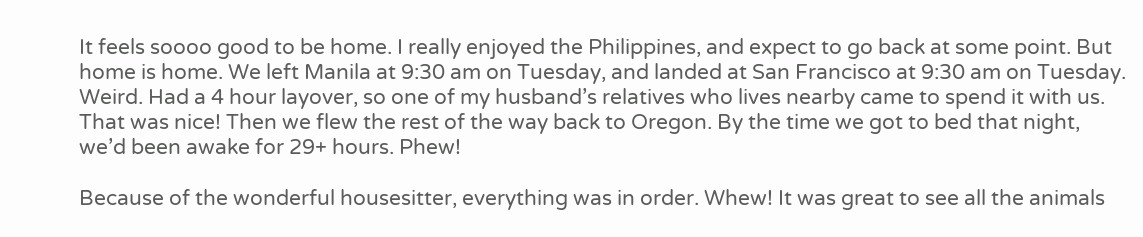It feels soooo good to be home. I really enjoyed the Philippines, and expect to go back at some point. But home is home. We left Manila at 9:30 am on Tuesday, and landed at San Francisco at 9:30 am on Tuesday. Weird. Had a 4 hour layover, so one of my husband’s relatives who lives nearby came to spend it with us. That was nice! Then we flew the rest of the way back to Oregon. By the time we got to bed that night, we’d been awake for 29+ hours. Phew!

Because of the wonderful housesitter, everything was in order. Whew! It was great to see all the animals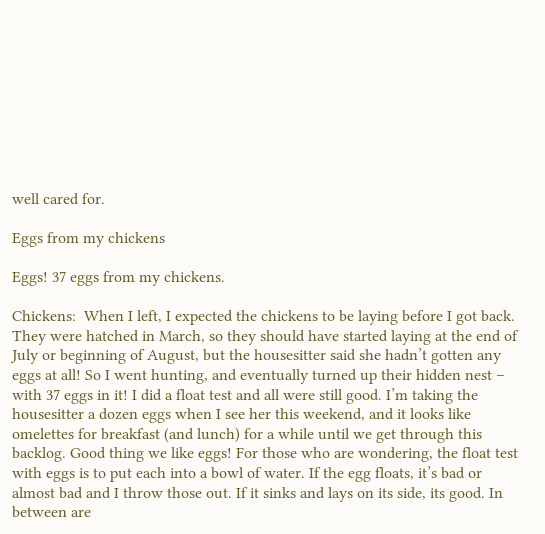well cared for.

Eggs from my chickens

Eggs! 37 eggs from my chickens.

Chickens:  When I left, I expected the chickens to be laying before I got back. They were hatched in March, so they should have started laying at the end of July or beginning of August, but the housesitter said she hadn’t gotten any eggs at all! So I went hunting, and eventually turned up their hidden nest – with 37 eggs in it! I did a float test and all were still good. I’m taking the housesitter a dozen eggs when I see her this weekend, and it looks like omelettes for breakfast (and lunch) for a while until we get through this backlog. Good thing we like eggs! For those who are wondering, the float test with eggs is to put each into a bowl of water. If the egg floats, it’s bad or almost bad and I throw those out. If it sinks and lays on its side, its good. In between are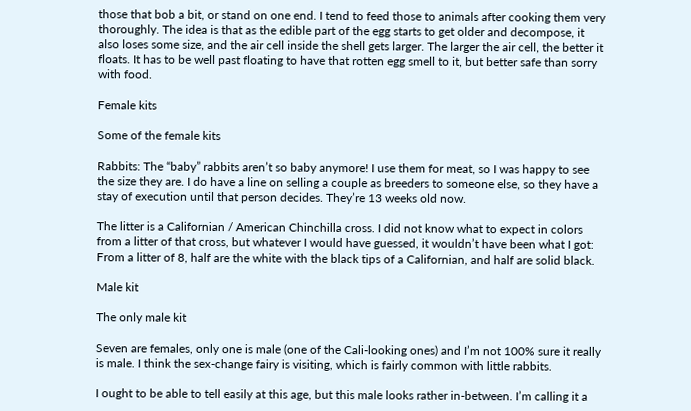those that bob a bit, or stand on one end. I tend to feed those to animals after cooking them very thoroughly. The idea is that as the edible part of the egg starts to get older and decompose, it also loses some size, and the air cell inside the shell gets larger. The larger the air cell, the better it floats. It has to be well past floating to have that rotten egg smell to it, but better safe than sorry with food.

Female kits

Some of the female kits

Rabbits: The “baby” rabbits aren’t so baby anymore! I use them for meat, so I was happy to see the size they are. I do have a line on selling a couple as breeders to someone else, so they have a stay of execution until that person decides. They’re 13 weeks old now.

The litter is a Californian / American Chinchilla cross. I did not know what to expect in colors from a litter of that cross, but whatever I would have guessed, it wouldn’t have been what I got: From a litter of 8, half are the white with the black tips of a Californian, and half are solid black.

Male kit

The only male kit

Seven are females, only one is male (one of the Cali-looking ones) and I’m not 100% sure it really is male. I think the sex-change fairy is visiting, which is fairly common with little rabbits.

I ought to be able to tell easily at this age, but this male looks rather in-between. I’m calling it a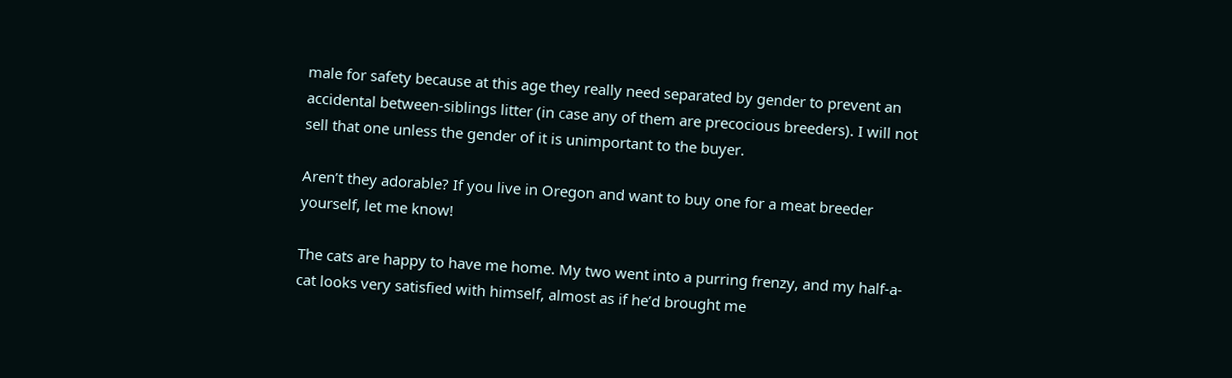male for safety because at this age they really need separated by gender to prevent an accidental between-siblings litter (in case any of them are precocious breeders). I will not sell that one unless the gender of it is unimportant to the buyer.

Aren’t they adorable? If you live in Oregon and want to buy one for a meat breeder yourself, let me know!

The cats are happy to have me home. My two went into a purring frenzy, and my half-a-cat looks very satisfied with himself, almost as if he’d brought me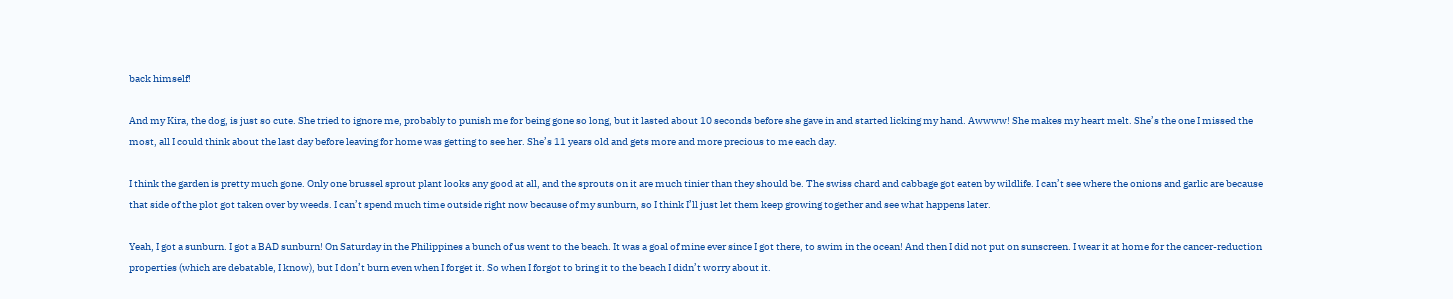back himself!

And my Kira, the dog, is just so cute. She tried to ignore me, probably to punish me for being gone so long, but it lasted about 10 seconds before she gave in and started licking my hand. Awwww! She makes my heart melt. She’s the one I missed the most, all I could think about the last day before leaving for home was getting to see her. She’s 11 years old and gets more and more precious to me each day.

I think the garden is pretty much gone. Only one brussel sprout plant looks any good at all, and the sprouts on it are much tinier than they should be. The swiss chard and cabbage got eaten by wildlife. I can’t see where the onions and garlic are because that side of the plot got taken over by weeds. I can’t spend much time outside right now because of my sunburn, so I think I’ll just let them keep growing together and see what happens later.

Yeah, I got a sunburn. I got a BAD sunburn! On Saturday in the Philippines a bunch of us went to the beach. It was a goal of mine ever since I got there, to swim in the ocean! And then I did not put on sunscreen. I wear it at home for the cancer-reduction properties (which are debatable, I know), but I don’t burn even when I forget it. So when I forgot to bring it to the beach I didn’t worry about it.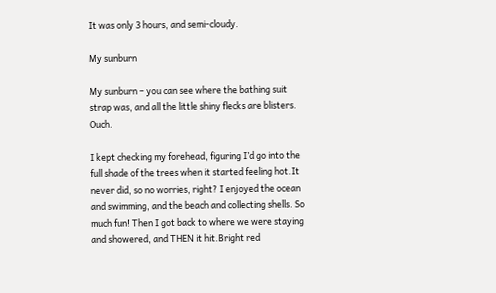It was only 3 hours, and semi-cloudy.

My sunburn

My sunburn – you can see where the bathing suit strap was, and all the little shiny flecks are blisters. Ouch.

I kept checking my forehead, figuring I’d go into the full shade of the trees when it started feeling hot.It never did, so no worries, right? I enjoyed the ocean and swimming, and the beach and collecting shells. So much fun! Then I got back to where we were staying and showered, and THEN it hit.Bright red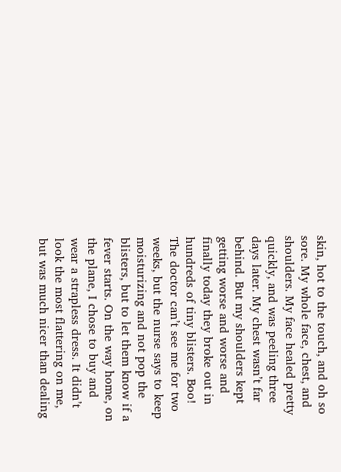skin, hot to the touch, and oh so sore. My whole face, chest, and shoulders. My face healed pretty quickly, and was peeling three days later. My chest wasn’t far behind. But my shoulders kept getting worse and worse and finally today they broke out in hundreds of tiny blisters. Boo! The doctor can’t see me for two weeks, but the nurse says to keep moisturizing and not pop the blisters, but to let them know if a fever starts. On the way home, on the plane, I chose to buy and wear a strapless dress. It didn’t look the most flattering on me, but was much nicer than dealing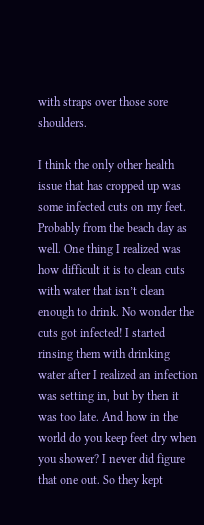with straps over those sore shoulders.

I think the only other health issue that has cropped up was some infected cuts on my feet. Probably from the beach day as well. One thing I realized was how difficult it is to clean cuts with water that isn’t clean enough to drink. No wonder the cuts got infected! I started rinsing them with drinking water after I realized an infection was setting in, but by then it was too late. And how in the world do you keep feet dry when you shower? I never did figure that one out. So they kept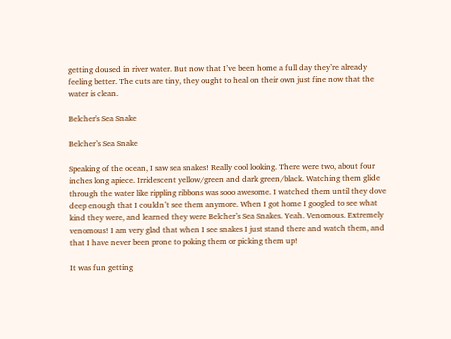getting doused in river water. But now that I’ve been home a full day they’re already feeling better. The cuts are tiny, they ought to heal on their own just fine now that the water is clean.

Belcher's Sea Snake

Belcher’s Sea Snake

Speaking of the ocean, I saw sea snakes! Really cool looking. There were two, about four inches long apiece. Irridescent yellow/green and dark green/black. Watching them glide through the water like rippling ribbons was sooo awesome. I watched them until they dove deep enough that I couldn’t see them anymore. When I got home I googled to see what kind they were, and learned they were Belcher’s Sea Snakes. Yeah. Venomous. Extremely venomous! I am very glad that when I see snakes I just stand there and watch them, and that I have never been prone to poking them or picking them up!

It was fun getting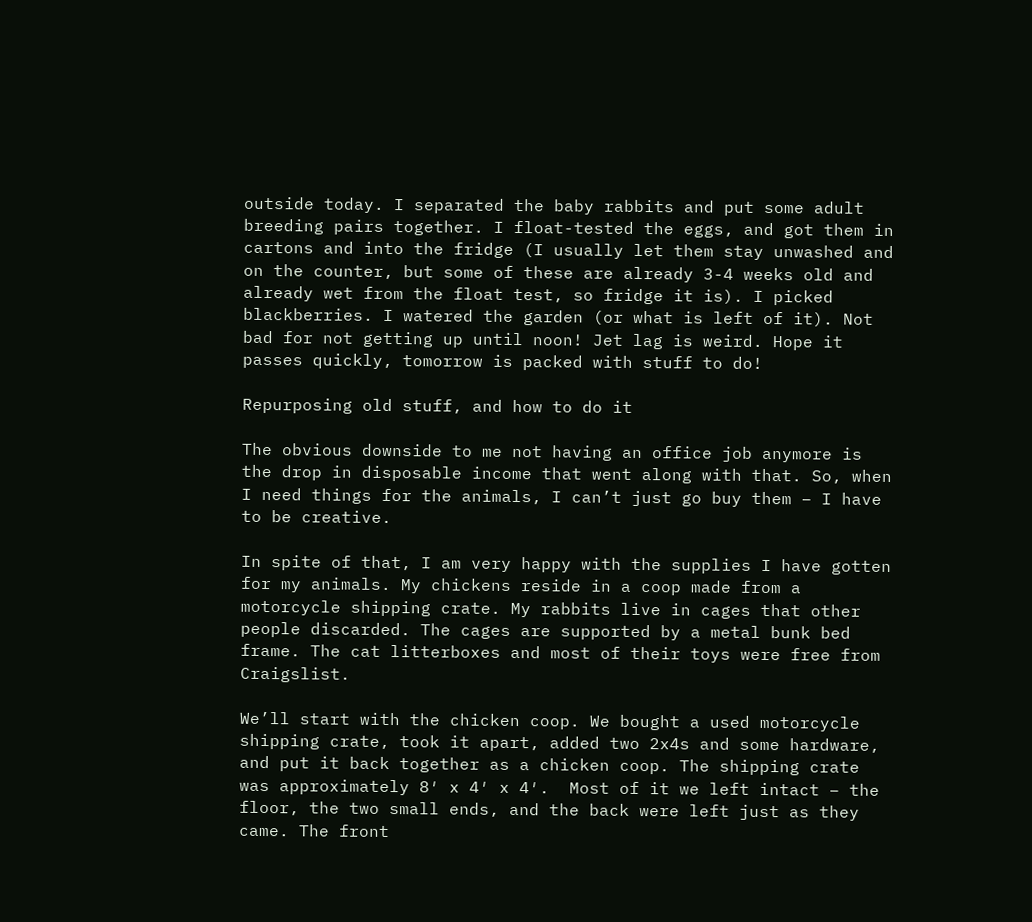outside today. I separated the baby rabbits and put some adult breeding pairs together. I float-tested the eggs, and got them in cartons and into the fridge (I usually let them stay unwashed and on the counter, but some of these are already 3-4 weeks old and already wet from the float test, so fridge it is). I picked blackberries. I watered the garden (or what is left of it). Not bad for not getting up until noon! Jet lag is weird. Hope it passes quickly, tomorrow is packed with stuff to do!

Repurposing old stuff, and how to do it

The obvious downside to me not having an office job anymore is the drop in disposable income that went along with that. So, when I need things for the animals, I can’t just go buy them – I have to be creative.

In spite of that, I am very happy with the supplies I have gotten for my animals. My chickens reside in a coop made from a motorcycle shipping crate. My rabbits live in cages that other people discarded. The cages are supported by a metal bunk bed frame. The cat litterboxes and most of their toys were free from Craigslist.

We’ll start with the chicken coop. We bought a used motorcycle shipping crate, took it apart, added two 2x4s and some hardware, and put it back together as a chicken coop. The shipping crate was approximately 8′ x 4′ x 4′.  Most of it we left intact – the floor, the two small ends, and the back were left just as they came. The front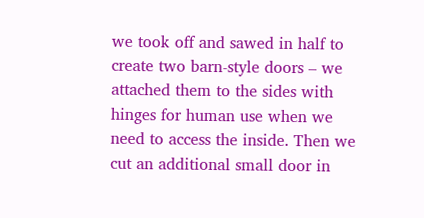we took off and sawed in half to create two barn-style doors – we attached them to the sides with hinges for human use when we need to access the inside. Then we cut an additional small door in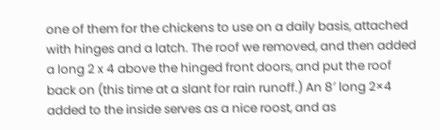one of them for the chickens to use on a daily basis, attached with hinges and a latch. The roof we removed, and then added a long 2 x 4 above the hinged front doors, and put the roof back on (this time at a slant for rain runoff.) An 8′ long 2×4 added to the inside serves as a nice roost, and as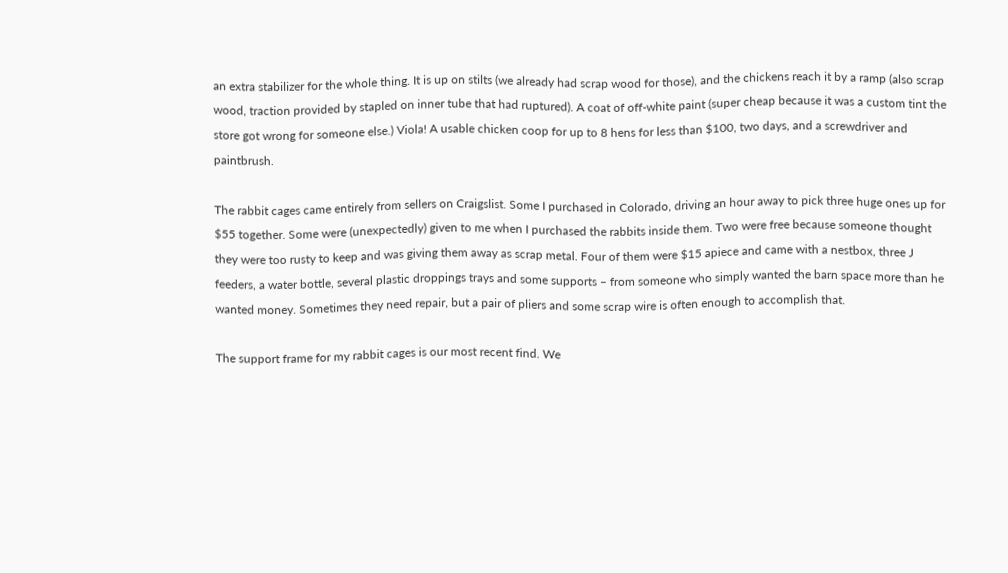an extra stabilizer for the whole thing. It is up on stilts (we already had scrap wood for those), and the chickens reach it by a ramp (also scrap wood, traction provided by stapled on inner tube that had ruptured). A coat of off-white paint (super cheap because it was a custom tint the store got wrong for someone else.) Viola! A usable chicken coop for up to 8 hens for less than $100, two days, and a screwdriver and paintbrush.

The rabbit cages came entirely from sellers on Craigslist. Some I purchased in Colorado, driving an hour away to pick three huge ones up for $55 together. Some were (unexpectedly) given to me when I purchased the rabbits inside them. Two were free because someone thought they were too rusty to keep and was giving them away as scrap metal. Four of them were $15 apiece and came with a nestbox, three J feeders, a water bottle, several plastic droppings trays and some supports – from someone who simply wanted the barn space more than he wanted money. Sometimes they need repair, but a pair of pliers and some scrap wire is often enough to accomplish that.

The support frame for my rabbit cages is our most recent find. We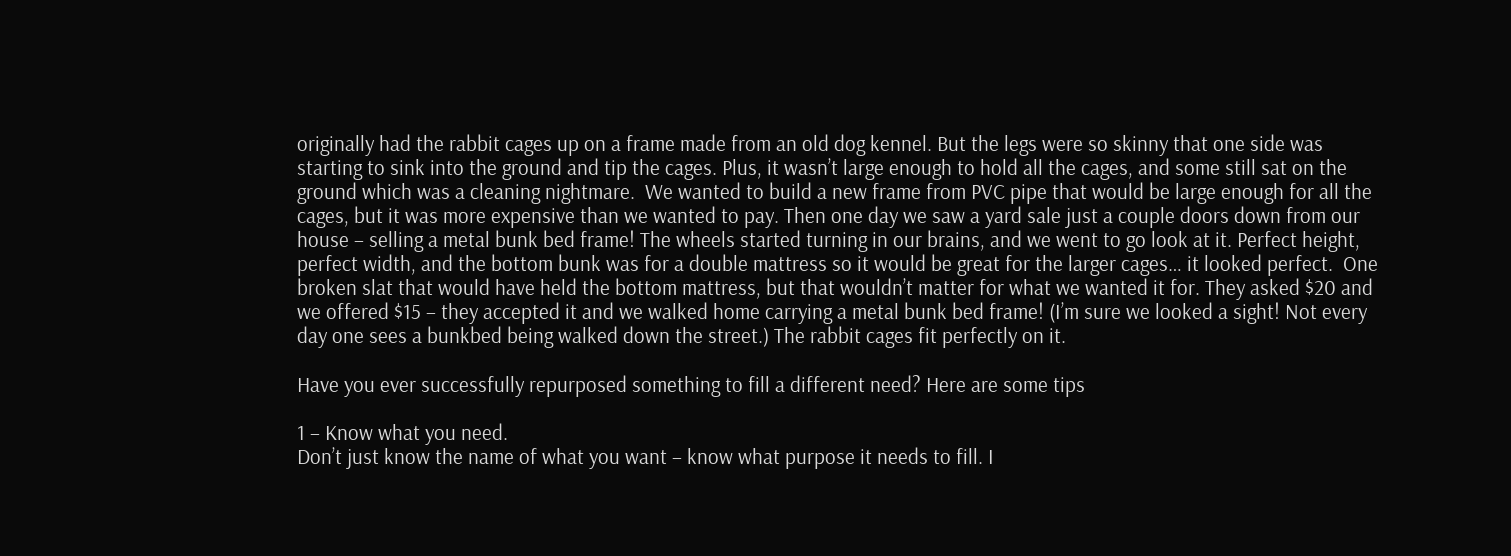originally had the rabbit cages up on a frame made from an old dog kennel. But the legs were so skinny that one side was starting to sink into the ground and tip the cages. Plus, it wasn’t large enough to hold all the cages, and some still sat on the ground which was a cleaning nightmare.  We wanted to build a new frame from PVC pipe that would be large enough for all the cages, but it was more expensive than we wanted to pay. Then one day we saw a yard sale just a couple doors down from our house – selling a metal bunk bed frame! The wheels started turning in our brains, and we went to go look at it. Perfect height, perfect width, and the bottom bunk was for a double mattress so it would be great for the larger cages… it looked perfect.  One broken slat that would have held the bottom mattress, but that wouldn’t matter for what we wanted it for. They asked $20 and we offered $15 – they accepted it and we walked home carrying a metal bunk bed frame! (I’m sure we looked a sight! Not every day one sees a bunkbed being walked down the street.) The rabbit cages fit perfectly on it.

Have you ever successfully repurposed something to fill a different need? Here are some tips

1 – Know what you need.
Don’t just know the name of what you want – know what purpose it needs to fill. I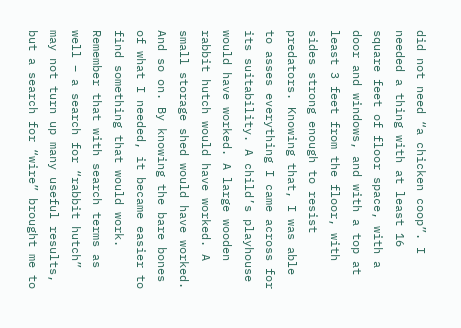did not need “a chicken coop”. I needed a thing with at least 16 square feet of floor space, with a door and windows, and with a top at least 3 feet from the floor, with sides strong enough to resist predators. Knowing that, I was able to asses everything I came across for its suitability. A child’s playhouse would have worked. A large wooden rabbit hutch would have worked. A small storage shed would have worked. And so on. By knowing the bare bones of what I needed, it became easier to find something that would work. Remember that with search terms as well – a search for “rabbit hutch” may not turn up many useful results, but a search for “wire” brought me to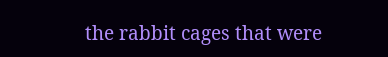the rabbit cages that were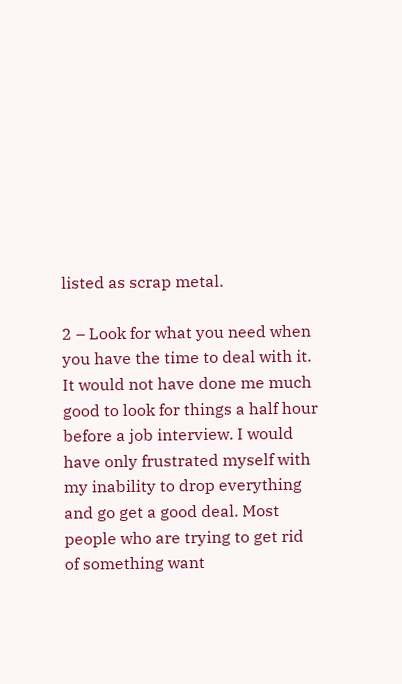listed as scrap metal.

2 – Look for what you need when you have the time to deal with it.
It would not have done me much good to look for things a half hour before a job interview. I would have only frustrated myself with my inability to drop everything and go get a good deal. Most people who are trying to get rid of something want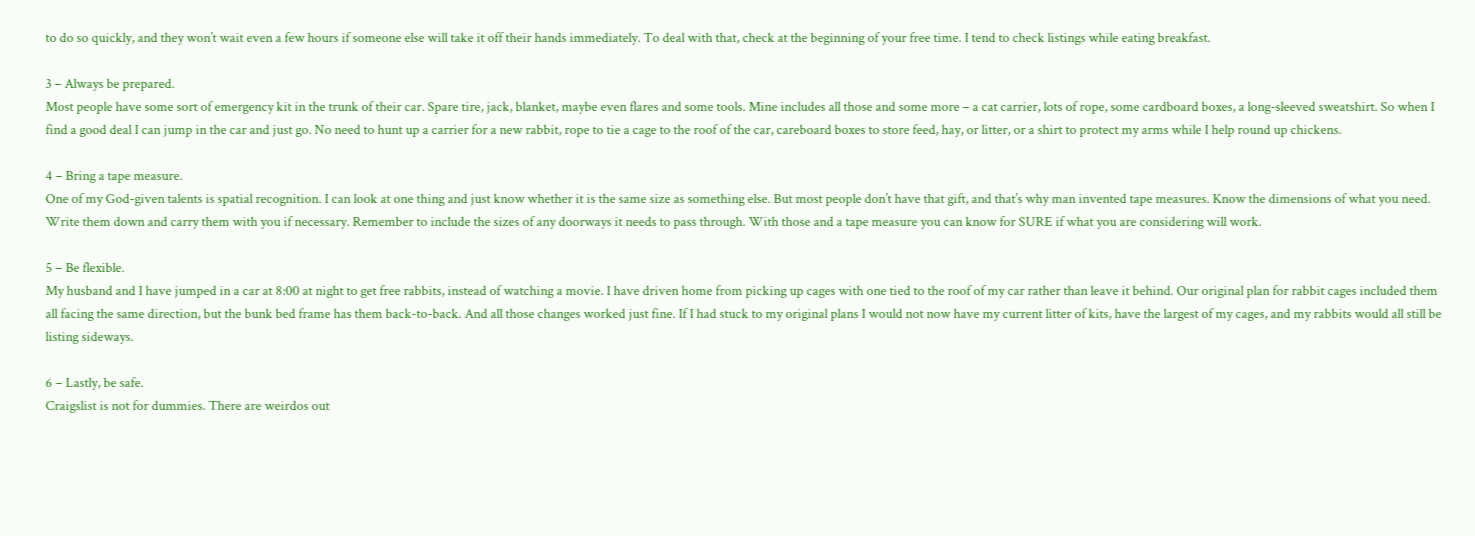to do so quickly, and they won’t wait even a few hours if someone else will take it off their hands immediately. To deal with that, check at the beginning of your free time. I tend to check listings while eating breakfast.

3 – Always be prepared.
Most people have some sort of emergency kit in the trunk of their car. Spare tire, jack, blanket, maybe even flares and some tools. Mine includes all those and some more – a cat carrier, lots of rope, some cardboard boxes, a long-sleeved sweatshirt. So when I find a good deal I can jump in the car and just go. No need to hunt up a carrier for a new rabbit, rope to tie a cage to the roof of the car, careboard boxes to store feed, hay, or litter, or a shirt to protect my arms while I help round up chickens.

4 – Bring a tape measure.
One of my God-given talents is spatial recognition. I can look at one thing and just know whether it is the same size as something else. But most people don’t have that gift, and that’s why man invented tape measures. Know the dimensions of what you need. Write them down and carry them with you if necessary. Remember to include the sizes of any doorways it needs to pass through. With those and a tape measure you can know for SURE if what you are considering will work.

5 – Be flexible.
My husband and I have jumped in a car at 8:00 at night to get free rabbits, instead of watching a movie. I have driven home from picking up cages with one tied to the roof of my car rather than leave it behind. Our original plan for rabbit cages included them all facing the same direction, but the bunk bed frame has them back-to-back. And all those changes worked just fine. If I had stuck to my original plans I would not now have my current litter of kits, have the largest of my cages, and my rabbits would all still be listing sideways.

6 – Lastly, be safe.
Craigslist is not for dummies. There are weirdos out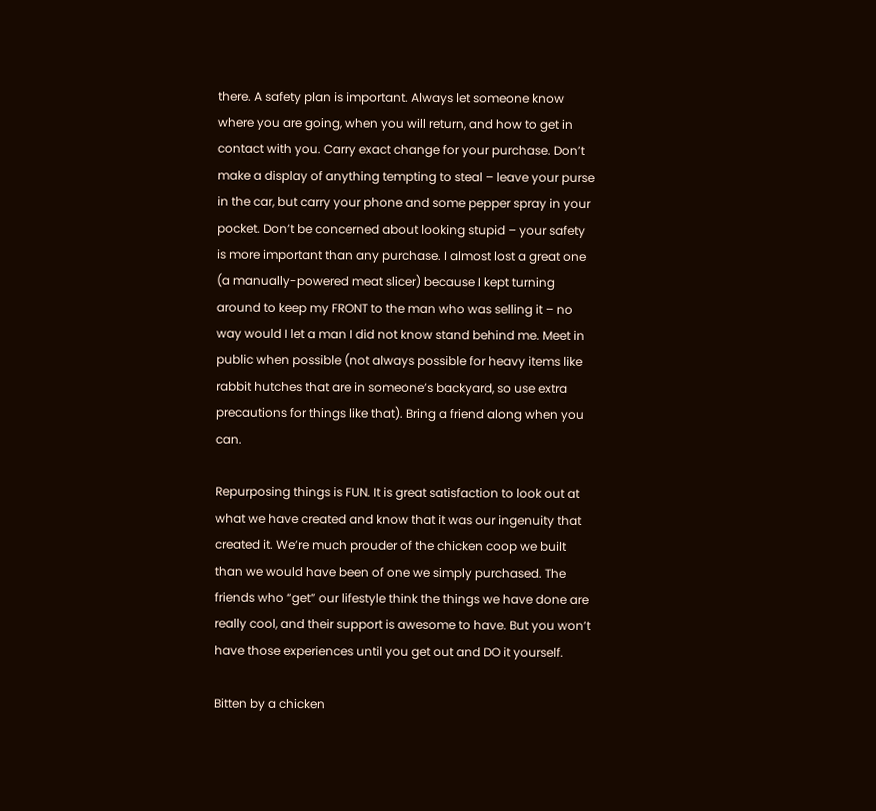there. A safety plan is important. Always let someone know where you are going, when you will return, and how to get in contact with you. Carry exact change for your purchase. Don’t make a display of anything tempting to steal – leave your purse in the car, but carry your phone and some pepper spray in your pocket. Don’t be concerned about looking stupid – your safety is more important than any purchase. I almost lost a great one (a manually-powered meat slicer) because I kept turning around to keep my FRONT to the man who was selling it – no way would I let a man I did not know stand behind me. Meet in public when possible (not always possible for heavy items like rabbit hutches that are in someone’s backyard, so use extra precautions for things like that). Bring a friend along when you can.

Repurposing things is FUN. It is great satisfaction to look out at what we have created and know that it was our ingenuity that created it. We’re much prouder of the chicken coop we built than we would have been of one we simply purchased. The friends who “get” our lifestyle think the things we have done are really cool, and their support is awesome to have. But you won’t have those experiences until you get out and DO it yourself.

Bitten by a chicken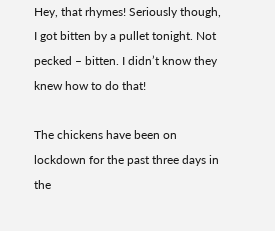Hey, that rhymes! Seriously though, I got bitten by a pullet tonight. Not pecked – bitten. I didn’t know they knew how to do that!

The chickens have been on lockdown for the past three days in the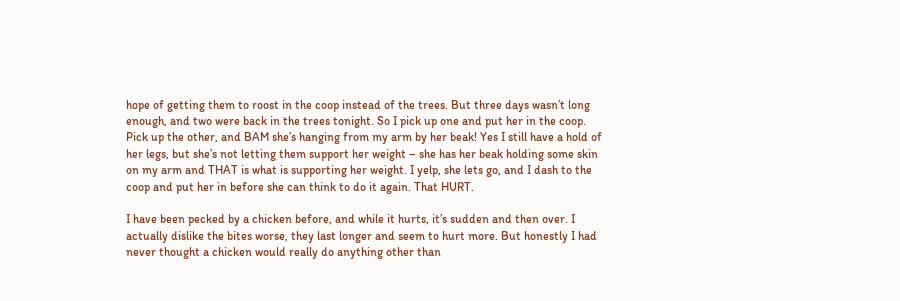hope of getting them to roost in the coop instead of the trees. But three days wasn’t long enough, and two were back in the trees tonight. So I pick up one and put her in the coop. Pick up the other, and BAM she’s hanging from my arm by her beak! Yes I still have a hold of her legs, but she’s not letting them support her weight – she has her beak holding some skin on my arm and THAT is what is supporting her weight. I yelp, she lets go, and I dash to the coop and put her in before she can think to do it again. That HURT.

I have been pecked by a chicken before, and while it hurts, it’s sudden and then over. I actually dislike the bites worse, they last longer and seem to hurt more. But honestly I had never thought a chicken would really do anything other than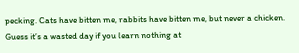pecking. Cats have bitten me, rabbits have bitten me, but never a chicken. Guess it’s a wasted day if you learn nothing at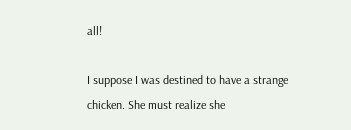all!

I suppose I was destined to have a strange chicken. She must realize she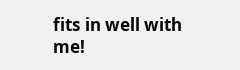fits in well with me!